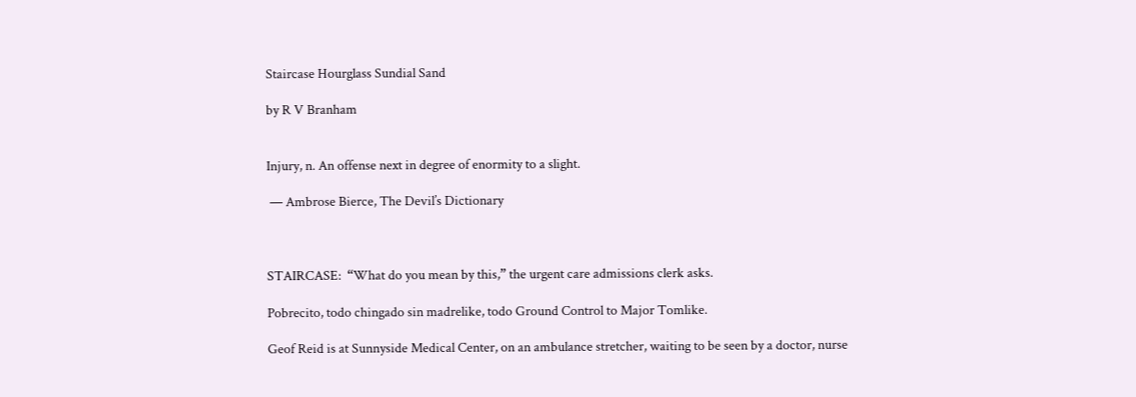Staircase Hourglass Sundial Sand

by R V Branham


Injury, n. An offense next in degree of enormity to a slight.

 — Ambrose Bierce, The Devil’s Dictionary



STAIRCASE:  “What do you mean by this,” the urgent care admissions clerk asks.

Pobrecito, todo chingado sin madrelike, todo Ground Control to Major Tomlike.

Geof Reid is at Sunnyside Medical Center, on an ambulance stretcher, waiting to be seen by a doctor, nurse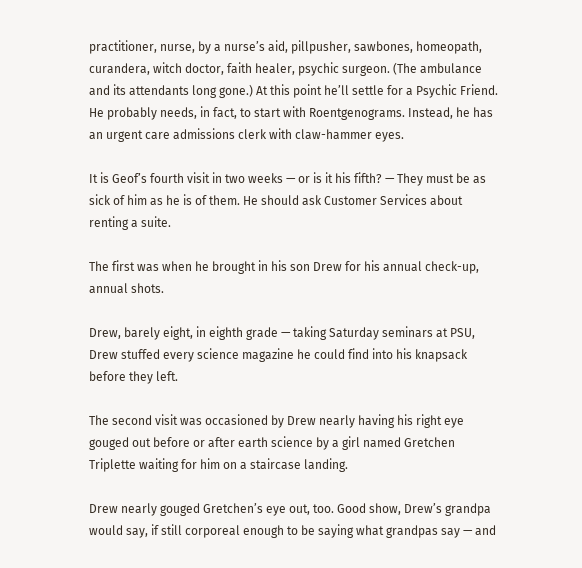practitioner, nurse, by a nurse’s aid, pillpusher, sawbones, homeopath, curandera, witch doctor, faith healer, psychic surgeon. (The ambulance and its attendants long gone.) At this point he’ll settle for a Psychic Friend. He probably needs, in fact, to start with Roentgenograms. Instead, he has an urgent care admissions clerk with claw-hammer eyes.

It is Geof’s fourth visit in two weeks — or is it his fifth? — They must be as sick of him as he is of them. He should ask Customer Services about renting a suite.

The first was when he brought in his son Drew for his annual check-up, annual shots.

Drew, barely eight, in eighth grade — taking Saturday seminars at PSU, Drew stuffed every science magazine he could find into his knapsack before they left.

The second visit was occasioned by Drew nearly having his right eye gouged out before or after earth science by a girl named Gretchen Triplette waiting for him on a staircase landing.

Drew nearly gouged Gretchen’s eye out, too. Good show, Drew’s grandpa would say, if still corporeal enough to be saying what grandpas say — and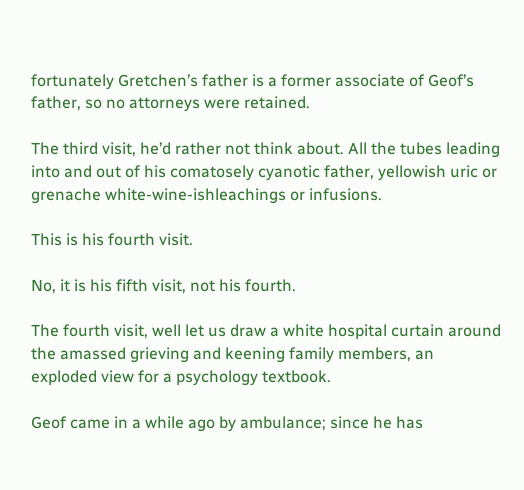fortunately Gretchen’s father is a former associate of Geof’s father, so no attorneys were retained.

The third visit, he’d rather not think about. All the tubes leading into and out of his comatosely cyanotic father, yellowish uric or grenache white-wine-ishleachings or infusions.

This is his fourth visit.

No, it is his fifth visit, not his fourth.

The fourth visit, well let us draw a white hospital curtain around the amassed grieving and keening family members, an exploded view for a psychology textbook.

Geof came in a while ago by ambulance; since he has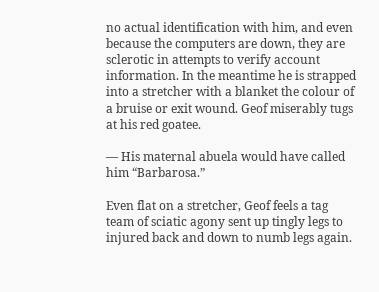no actual identification with him, and even because the computers are down, they are sclerotic in attempts to verify account information. In the meantime he is strapped into a stretcher with a blanket the colour of a bruise or exit wound. Geof miserably tugs at his red goatee.

— His maternal abuela would have called him “Barbarosa.”

Even flat on a stretcher, Geof feels a tag team of sciatic agony sent up tingly legs to injured back and down to numb legs again.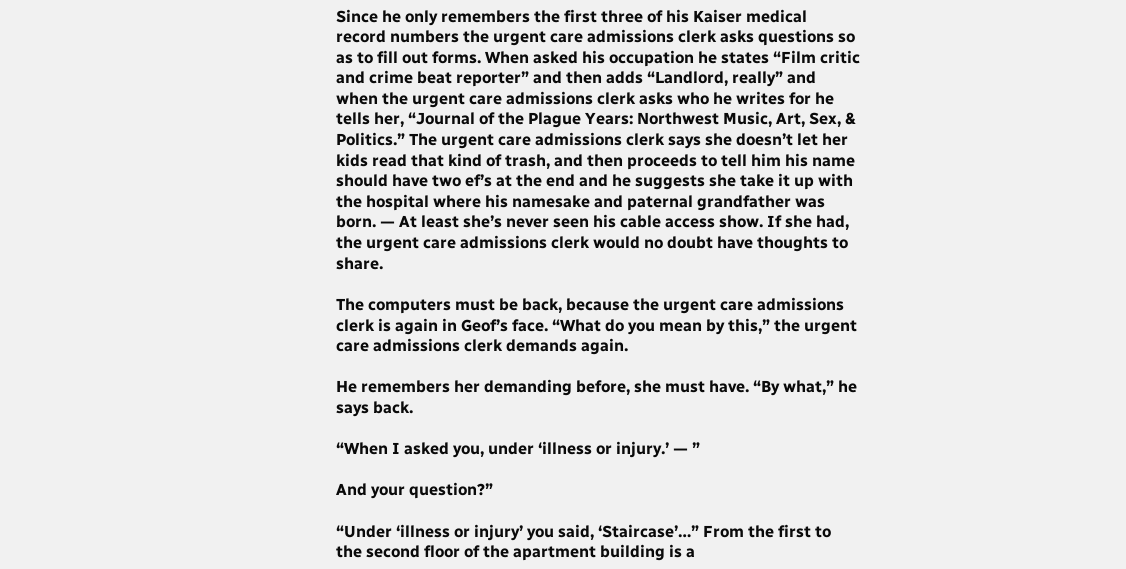Since he only remembers the first three of his Kaiser medical record numbers the urgent care admissions clerk asks questions so as to fill out forms. When asked his occupation he states “Film critic and crime beat reporter” and then adds “Landlord, really” and when the urgent care admissions clerk asks who he writes for he tells her, “Journal of the Plague Years: Northwest Music, Art, Sex, & Politics.” The urgent care admissions clerk says she doesn’t let her kids read that kind of trash, and then proceeds to tell him his name should have two ef’s at the end and he suggests she take it up with the hospital where his namesake and paternal grandfather was born. — At least she’s never seen his cable access show. If she had, the urgent care admissions clerk would no doubt have thoughts to share.

The computers must be back, because the urgent care admissions clerk is again in Geof’s face. “What do you mean by this,” the urgent care admissions clerk demands again.

He remembers her demanding before, she must have. “By what,” he says back.

“When I asked you, under ‘illness or injury.’ — ”

And your question?”

“Under ‘illness or injury’ you said, ‘Staircase’…” From the first to the second floor of the apartment building is a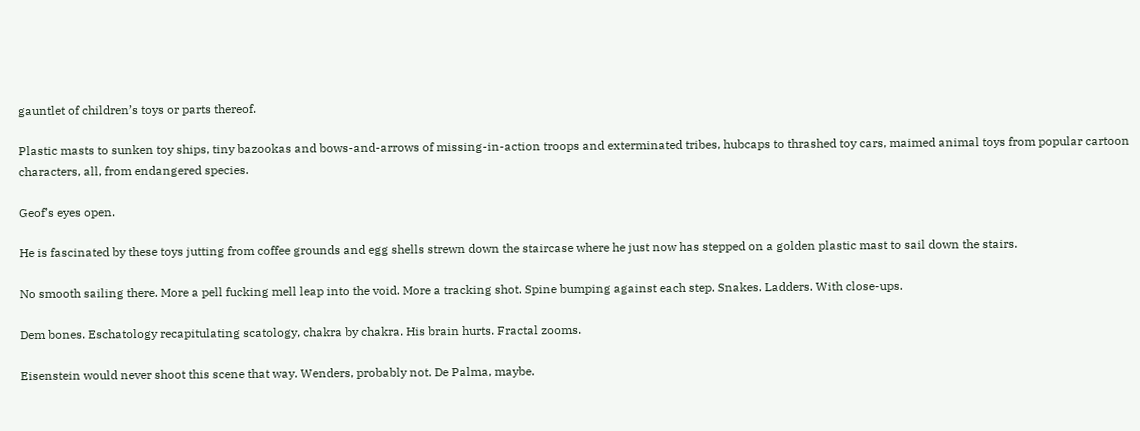gauntlet of children’s toys or parts thereof.

Plastic masts to sunken toy ships, tiny bazookas and bows-and-arrows of missing-in-action troops and exterminated tribes, hubcaps to thrashed toy cars, maimed animal toys from popular cartoon characters, all, from endangered species.

Geof’s eyes open.

He is fascinated by these toys jutting from coffee grounds and egg shells strewn down the staircase where he just now has stepped on a golden plastic mast to sail down the stairs.

No smooth sailing there. More a pell fucking mell leap into the void. More a tracking shot. Spine bumping against each step. Snakes. Ladders. With close-ups.

Dem bones. Eschatology recapitulating scatology, chakra by chakra. His brain hurts. Fractal zooms.

Eisenstein would never shoot this scene that way. Wenders, probably not. De Palma, maybe.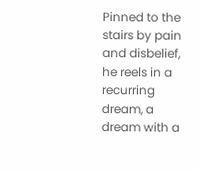Pinned to the stairs by pain and disbelief, he reels in a recurring dream, a dream with a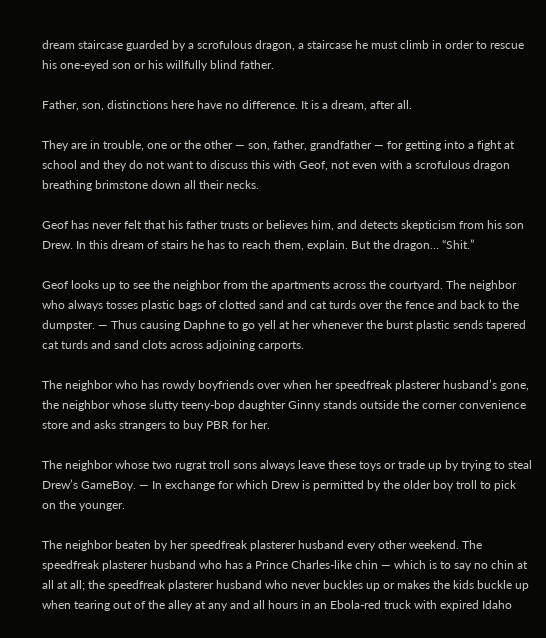dream staircase guarded by a scrofulous dragon, a staircase he must climb in order to rescue his one-eyed son or his willfully blind father.

Father, son, distinctions here have no difference. It is a dream, after all.

They are in trouble, one or the other — son, father, grandfather — for getting into a fight at school and they do not want to discuss this with Geof, not even with a scrofulous dragon breathing brimstone down all their necks.

Geof has never felt that his father trusts or believes him, and detects skepticism from his son Drew. In this dream of stairs he has to reach them, explain. But the dragon… “Shit.”

Geof looks up to see the neighbor from the apartments across the courtyard. The neighbor who always tosses plastic bags of clotted sand and cat turds over the fence and back to the dumpster. — Thus causing Daphne to go yell at her whenever the burst plastic sends tapered cat turds and sand clots across adjoining carports.

The neighbor who has rowdy boyfriends over when her speedfreak plasterer husband’s gone, the neighbor whose slutty teeny-bop daughter Ginny stands outside the corner convenience store and asks strangers to buy PBR for her.

The neighbor whose two rugrat troll sons always leave these toys or trade up by trying to steal Drew’s GameBoy. — In exchange for which Drew is permitted by the older boy troll to pick on the younger.

The neighbor beaten by her speedfreak plasterer husband every other weekend. The speedfreak plasterer husband who has a Prince Charles-like chin — which is to say no chin at all at all; the speedfreak plasterer husband who never buckles up or makes the kids buckle up when tearing out of the alley at any and all hours in an Ebola-red truck with expired Idaho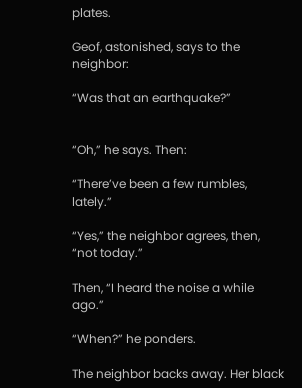plates.

Geof, astonished, says to the neighbor:

“Was that an earthquake?”


“Oh,” he says. Then:

“There’ve been a few rumbles, lately.”

“Yes,” the neighbor agrees, then, “not today.”

Then, “I heard the noise a while ago.”

“When?” he ponders.

The neighbor backs away. Her black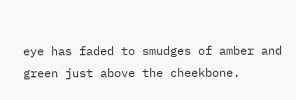eye has faded to smudges of amber and green just above the cheekbone.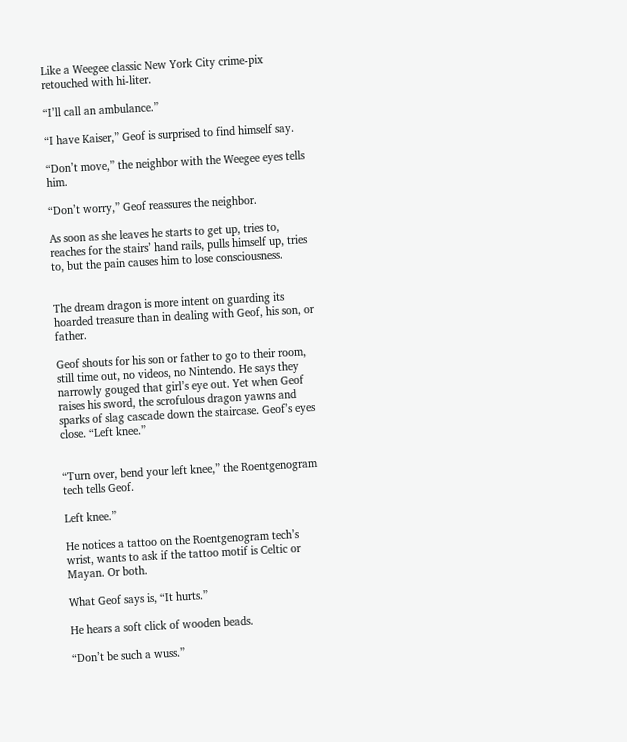Like a Weegee classic New York City crime-pix retouched with hi-liter.

“I’ll call an ambulance.”

“I have Kaiser,” Geof is surprised to find himself say.

“Don’t move,” the neighbor with the Weegee eyes tells him.

“Don’t worry,” Geof reassures the neighbor.

As soon as she leaves he starts to get up, tries to, reaches for the stairs’ hand rails, pulls himself up, tries to, but the pain causes him to lose consciousness.


The dream dragon is more intent on guarding its hoarded treasure than in dealing with Geof, his son, or father.

Geof shouts for his son or father to go to their room, still time out, no videos, no Nintendo. He says they narrowly gouged that girl’s eye out. Yet when Geof raises his sword, the scrofulous dragon yawns and sparks of slag cascade down the staircase. Geof’s eyes close. “Left knee.”


“Turn over, bend your left knee,” the Roentgenogram tech tells Geof.

Left knee.”

He notices a tattoo on the Roentgenogram tech’s wrist, wants to ask if the tattoo motif is Celtic or Mayan. Or both.

What Geof says is, “It hurts.”

He hears a soft click of wooden beads.

“Don’t be such a wuss.”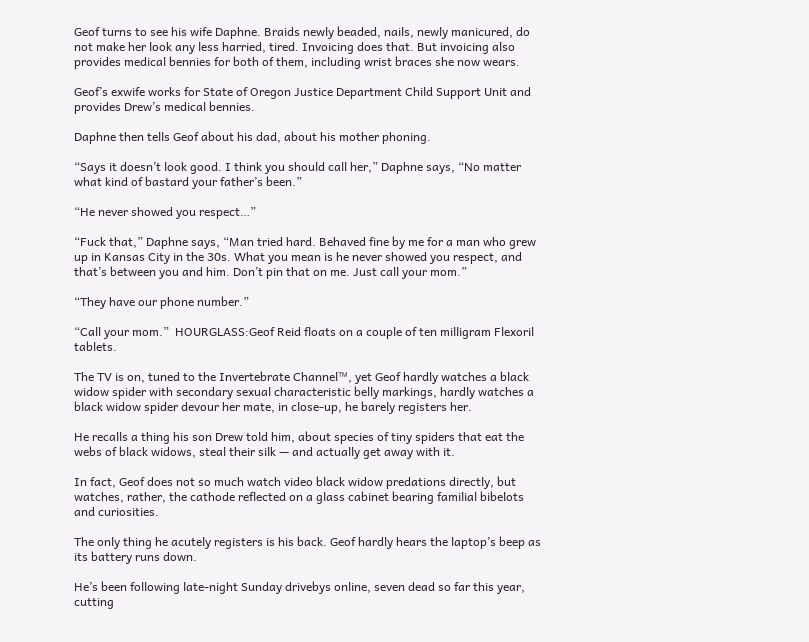Geof turns to see his wife Daphne. Braids newly beaded, nails, newly manicured, do not make her look any less harried, tired. Invoicing does that. But invoicing also provides medical bennies for both of them, including wrist braces she now wears.

Geof’s exwife works for State of Oregon Justice Department Child Support Unit and provides Drew’s medical bennies.

Daphne then tells Geof about his dad, about his mother phoning.

“Says it doesn’t look good. I think you should call her,” Daphne says, “No matter what kind of bastard your father’s been.”

“He never showed you respect…”

“Fuck that,” Daphne says, “Man tried hard. Behaved fine by me for a man who grew up in Kansas City in the 30s. What you mean is he never showed you respect, and that’s between you and him. Don’t pin that on me. Just call your mom.”

“They have our phone number.”

“Call your mom.”  HOURGLASS:Geof Reid floats on a couple of ten milligram Flexoril tablets.

The TV is on, tuned to the Invertebrate Channel™, yet Geof hardly watches a black widow spider with secondary sexual characteristic belly markings, hardly watches a black widow spider devour her mate, in close-up, he barely registers her.

He recalls a thing his son Drew told him, about species of tiny spiders that eat the webs of black widows, steal their silk — and actually get away with it.

In fact, Geof does not so much watch video black widow predations directly, but watches, rather, the cathode reflected on a glass cabinet bearing familial bibelots and curiosities.

The only thing he acutely registers is his back. Geof hardly hears the laptop’s beep as its battery runs down.

He’s been following late-night Sunday drivebys online, seven dead so far this year, cutting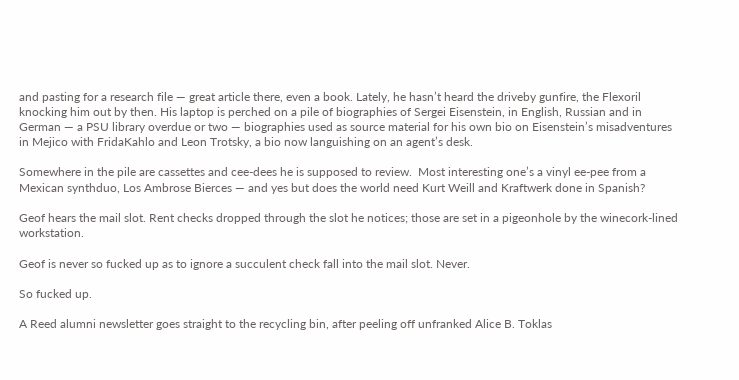and pasting for a research file — great article there, even a book. Lately, he hasn’t heard the driveby gunfire, the Flexoril knocking him out by then. His laptop is perched on a pile of biographies of Sergei Eisenstein, in English, Russian and in German — a PSU library overdue or two — biographies used as source material for his own bio on Eisenstein’s misadventures in Mejico with FridaKahlo and Leon Trotsky, a bio now languishing on an agent’s desk.

Somewhere in the pile are cassettes and cee-dees he is supposed to review.  Most interesting one’s a vinyl ee-pee from a Mexican synthduo, Los Ambrose Bierces — and yes but does the world need Kurt Weill and Kraftwerk done in Spanish?

Geof hears the mail slot. Rent checks dropped through the slot he notices; those are set in a pigeonhole by the winecork-lined workstation.

Geof is never so fucked up as to ignore a succulent check fall into the mail slot. Never.

So fucked up.

A Reed alumni newsletter goes straight to the recycling bin, after peeling off unfranked Alice B. Toklas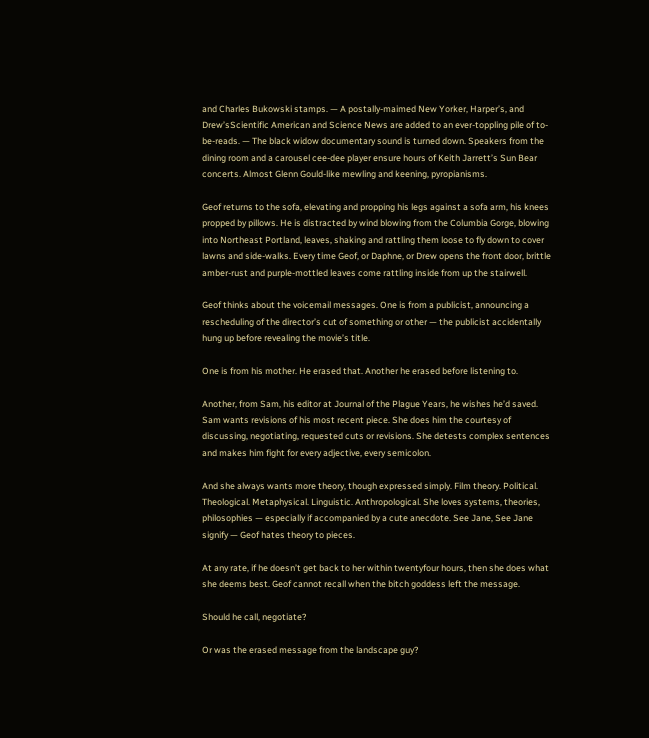and Charles Bukowski stamps. — A postally-maimed New Yorker, Harper’s, and Drew’sScientific American and Science News are added to an ever-toppling pile of to-be-reads. — The black widow documentary sound is turned down. Speakers from the dining room and a carousel cee-dee player ensure hours of Keith Jarrett’s Sun Bear concerts. Almost Glenn Gould-like mewling and keening, pyropianisms.

Geof returns to the sofa, elevating and propping his legs against a sofa arm, his knees propped by pillows. He is distracted by wind blowing from the Columbia Gorge, blowing into Northeast Portland, leaves, shaking and rattling them loose to fly down to cover lawns and side-walks. Every time Geof, or Daphne, or Drew opens the front door, brittle amber-rust and purple-mottled leaves come rattling inside from up the stairwell.

Geof thinks about the voicemail messages. One is from a publicist, announcing a rescheduling of the director’s cut of something or other — the publicist accidentally hung up before revealing the movie’s title.

One is from his mother. He erased that. Another he erased before listening to.

Another, from Sam, his editor at Journal of the Plague Years, he wishes he’d saved. Sam wants revisions of his most recent piece. She does him the courtesy of discussing, negotiating, requested cuts or revisions. She detests complex sentences and makes him fight for every adjective, every semicolon.

And she always wants more theory, though expressed simply. Film theory. Political. Theological. Metaphysical. Linguistic. Anthropological. She loves systems, theories, philosophies — especially if accompanied by a cute anecdote. See Jane, See Jane signify — Geof hates theory to pieces.

At any rate, if he doesn’t get back to her within twentyfour hours, then she does what she deems best. Geof cannot recall when the bitch goddess left the message.

Should he call, negotiate?

Or was the erased message from the landscape guy?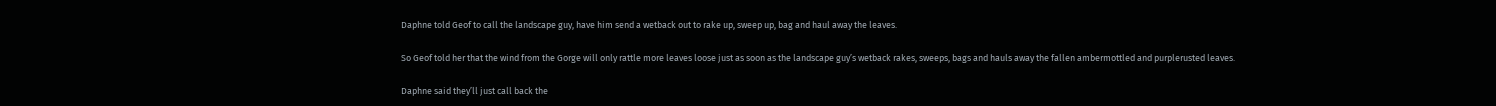Daphne told Geof to call the landscape guy, have him send a wetback out to rake up, sweep up, bag and haul away the leaves.

So Geof told her that the wind from the Gorge will only rattle more leaves loose just as soon as the landscape guy’s wetback rakes, sweeps, bags and hauls away the fallen ambermottled and purplerusted leaves.

Daphne said they’ll just call back the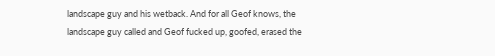landscape guy and his wetback. And for all Geof knows, the landscape guy called and Geof fucked up, goofed, erased the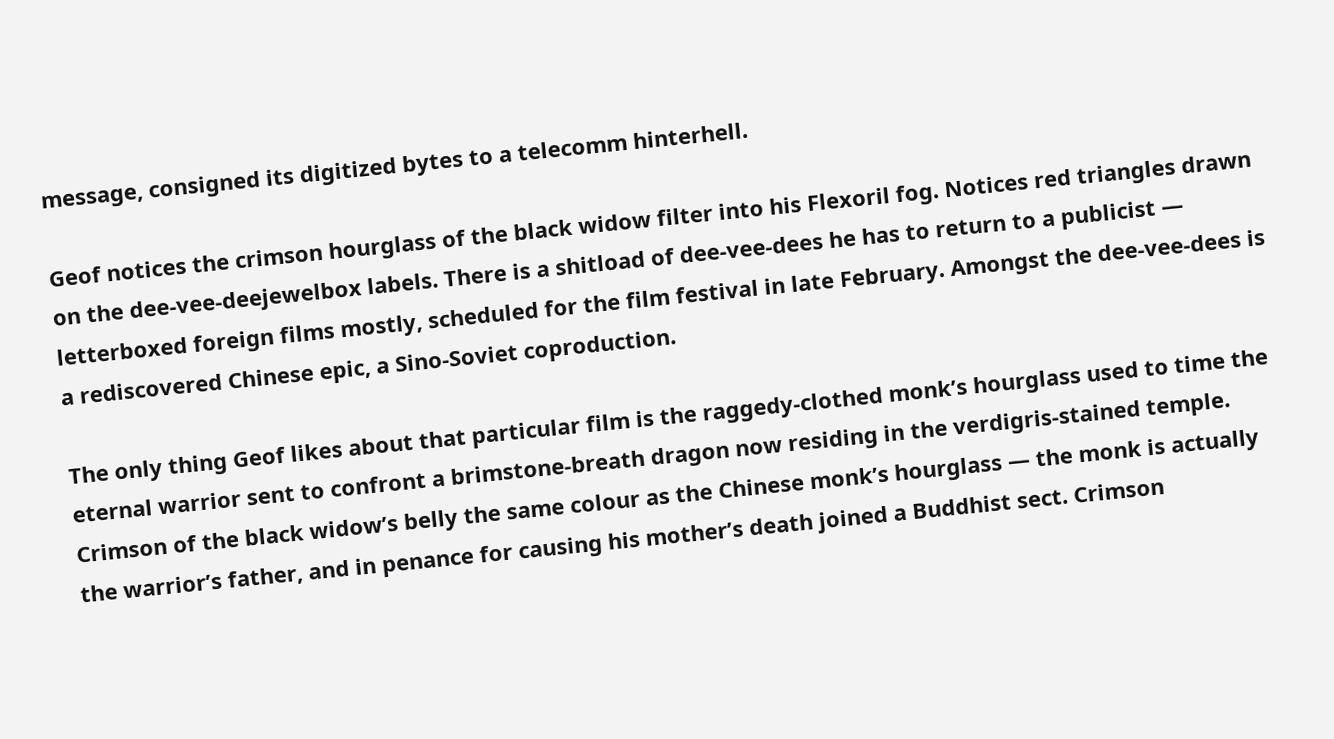message, consigned its digitized bytes to a telecomm hinterhell.

Geof notices the crimson hourglass of the black widow filter into his Flexoril fog. Notices red triangles drawn on the dee-vee-deejewelbox labels. There is a shitload of dee-vee-dees he has to return to a publicist — letterboxed foreign films mostly, scheduled for the film festival in late February. Amongst the dee-vee-dees is a rediscovered Chinese epic, a Sino-Soviet coproduction.

The only thing Geof likes about that particular film is the raggedy-clothed monk’s hourglass used to time the eternal warrior sent to confront a brimstone-breath dragon now residing in the verdigris-stained temple. Crimson of the black widow’s belly the same colour as the Chinese monk’s hourglass — the monk is actually the warrior’s father, and in penance for causing his mother’s death joined a Buddhist sect. Crimson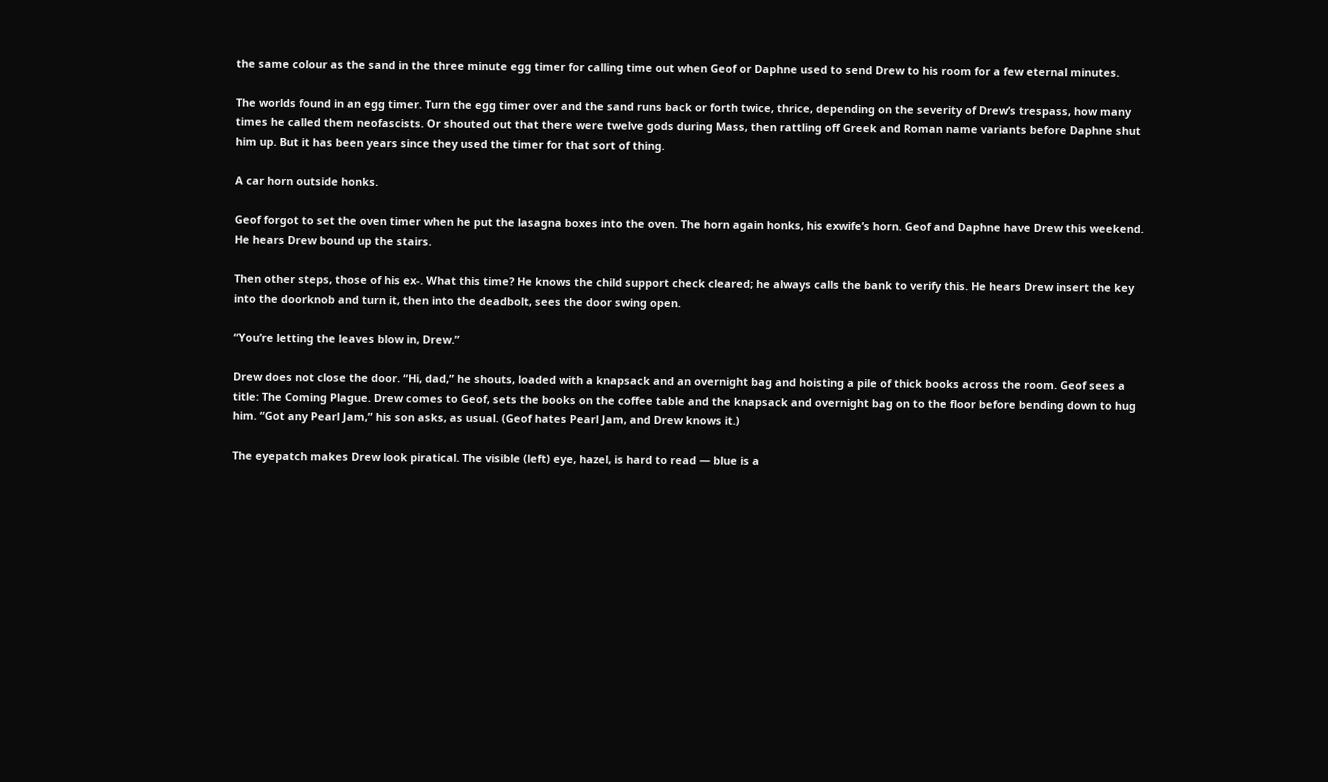the same colour as the sand in the three minute egg timer for calling time out when Geof or Daphne used to send Drew to his room for a few eternal minutes.

The worlds found in an egg timer. Turn the egg timer over and the sand runs back or forth twice, thrice, depending on the severity of Drew’s trespass, how many times he called them neofascists. Or shouted out that there were twelve gods during Mass, then rattling off Greek and Roman name variants before Daphne shut him up. But it has been years since they used the timer for that sort of thing.

A car horn outside honks.

Geof forgot to set the oven timer when he put the lasagna boxes into the oven. The horn again honks, his exwife’s horn. Geof and Daphne have Drew this weekend. He hears Drew bound up the stairs.

Then other steps, those of his ex-. What this time? He knows the child support check cleared; he always calls the bank to verify this. He hears Drew insert the key into the doorknob and turn it, then into the deadbolt, sees the door swing open.

“You’re letting the leaves blow in, Drew.”

Drew does not close the door. “Hi, dad,” he shouts, loaded with a knapsack and an overnight bag and hoisting a pile of thick books across the room. Geof sees a title: The Coming Plague. Drew comes to Geof, sets the books on the coffee table and the knapsack and overnight bag on to the floor before bending down to hug him. “Got any Pearl Jam,” his son asks, as usual. (Geof hates Pearl Jam, and Drew knows it.)

The eyepatch makes Drew look piratical. The visible (left) eye, hazel, is hard to read — blue is a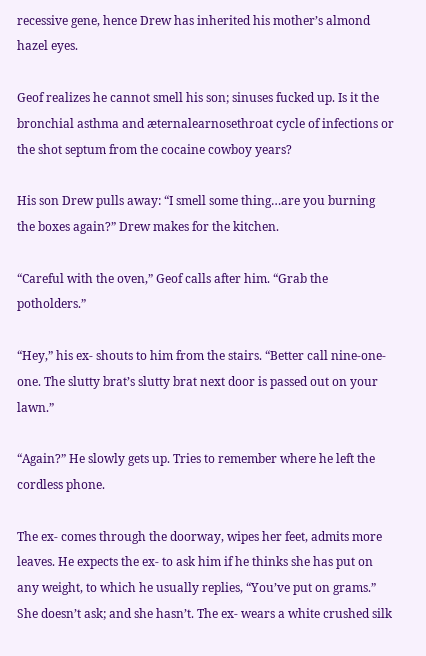recessive gene, hence Drew has inherited his mother’s almond hazel eyes.

Geof realizes he cannot smell his son; sinuses fucked up. Is it the bronchial asthma and æternalearnosethroat cycle of infections or the shot septum from the cocaine cowboy years?

His son Drew pulls away: “I smell some thing…are you burning the boxes again?” Drew makes for the kitchen.

“Careful with the oven,” Geof calls after him. “Grab the potholders.”

“Hey,” his ex- shouts to him from the stairs. “Better call nine-one-one. The slutty brat’s slutty brat next door is passed out on your lawn.”

“Again?” He slowly gets up. Tries to remember where he left the cordless phone.

The ex- comes through the doorway, wipes her feet, admits more leaves. He expects the ex- to ask him if he thinks she has put on any weight, to which he usually replies, “You’ve put on grams.” She doesn’t ask; and she hasn’t. The ex- wears a white crushed silk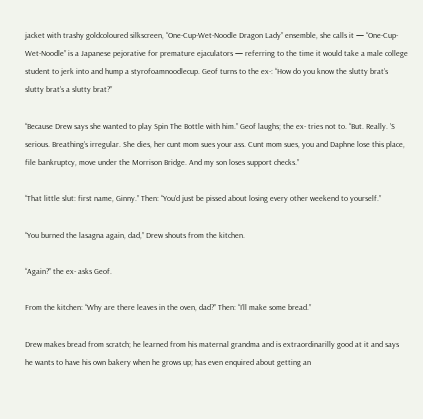jacket with trashy goldcoloured silkscreen, “One-Cup-Wet-Noodle Dragon Lady” ensemble, she calls it — “One-Cup-Wet-Noodle” is a Japanese pejorative for premature ejaculators — referring to the time it would take a male college student to jerk into and hump a styrofoamnoodlecup. Geof turns to the ex-: “How do you know the slutty brat’s slutty brat’s a slutty brat?”

“Because Drew says she wanted to play Spin The Bottle with him.” Geof laughs; the ex- tries not to. “But. Really. ’S serious. Breathing’s irregular. She dies, her cunt mom sues your ass. Cunt mom sues, you and Daphne lose this place, file bankruptcy, move under the Morrison Bridge. And my son loses support checks.”

“That little slut: first name, Ginny.” Then: “You’d just be pissed about losing every other weekend to yourself.”

“You burned the lasagna again, dad,” Drew shouts from the kitchen.

“Again?” the ex- asks Geof.

From the kitchen: “Why are there leaves in the oven, dad?” Then: “I’ll make some bread.”

Drew makes bread from scratch; he learned from his maternal grandma and is extraordinarilly good at it and says he wants to have his own bakery when he grows up; has even enquired about getting an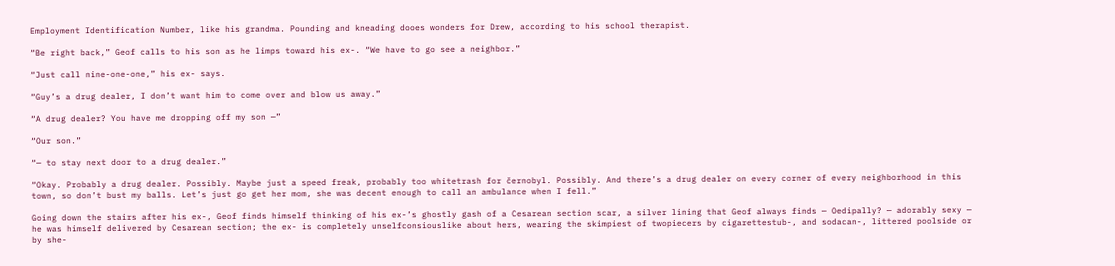Employment Identification Number, like his grandma. Pounding and kneading dooes wonders for Drew, according to his school therapist.

“Be right back,” Geof calls to his son as he limps toward his ex-. “We have to go see a neighbor.”

“Just call nine-one-one,” his ex- says.

“Guy’s a drug dealer, I don’t want him to come over and blow us away.”

“A drug dealer? You have me dropping off my son —”

“Our son.”

“— to stay next door to a drug dealer.”

“Okay. Probably a drug dealer. Possibly. Maybe just a speed freak, probably too whitetrash for černobyl. Possibly. And there’s a drug dealer on every corner of every neighborhood in this town, so don’t bust my balls. Let’s just go get her mom, she was decent enough to call an ambulance when I fell.”

Going down the stairs after his ex-, Geof finds himself thinking of his ex-’s ghostly gash of a Cesarean section scar, a silver lining that Geof always finds — Oedipally? — adorably sexy — he was himself delivered by Cesarean section; the ex- is completely unselfconsiouslike about hers, wearing the skimpiest of twopiecers by cigarettestub-, and sodacan-, littered poolside or by she-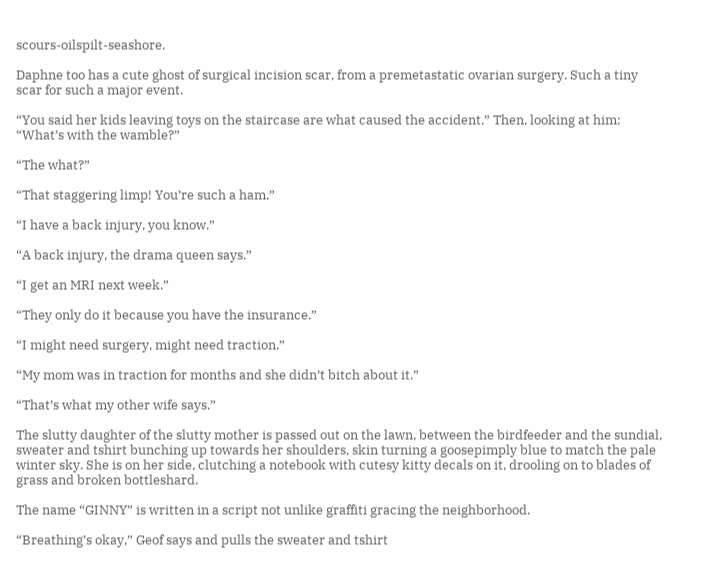scours-oilspilt-seashore.

Daphne too has a cute ghost of surgical incision scar, from a premetastatic ovarian surgery. Such a tiny scar for such a major event.

“You said her kids leaving toys on the staircase are what caused the accident.” Then, looking at him: “What’s with the wamble?”

“The what?”

“That staggering limp! You’re such a ham.”

“I have a back injury, you know.”

“A back injury, the drama queen says.”

“I get an MRI next week.”

“They only do it because you have the insurance.”

“I might need surgery, might need traction.”

“My mom was in traction for months and she didn’t bitch about it.”

“That’s what my other wife says.”

The slutty daughter of the slutty mother is passed out on the lawn, between the birdfeeder and the sundial, sweater and tshirt bunching up towards her shoulders, skin turning a goosepimply blue to match the pale winter sky. She is on her side, clutching a notebook with cutesy kitty decals on it, drooling on to blades of grass and broken bottleshard.

The name “GINNY” is written in a script not unlike graffiti gracing the neighborhood.

“Breathing’s okay,” Geof says and pulls the sweater and tshirt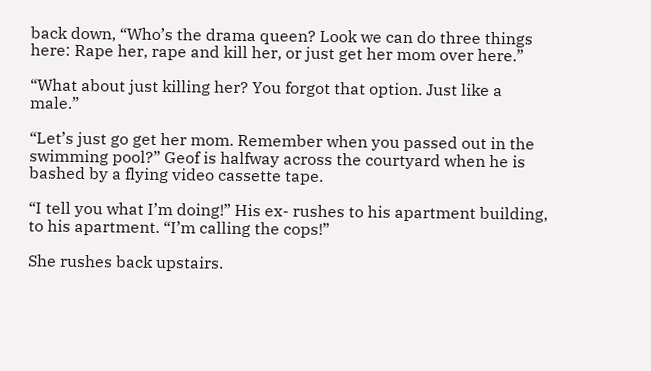back down, “Who’s the drama queen? Look we can do three things here: Rape her, rape and kill her, or just get her mom over here.”

“What about just killing her? You forgot that option. Just like a male.”

“Let’s just go get her mom. Remember when you passed out in the swimming pool?” Geof is halfway across the courtyard when he is bashed by a flying video cassette tape.

“I tell you what I’m doing!” His ex- rushes to his apartment building, to his apartment. “I’m calling the cops!”

She rushes back upstairs.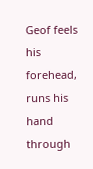Geof feels his forehead, runs his hand through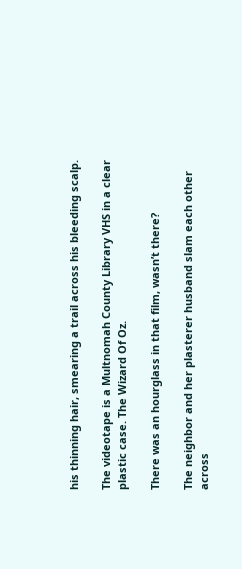his thinning hair, smearing a trail across his bleeding scalp.

The videotape is a Multnomah County Library VHS in a clear plastic case. The Wizard Of Oz.

There was an hourglass in that film, wasn’t there?

The neighbor and her plasterer husband slam each other across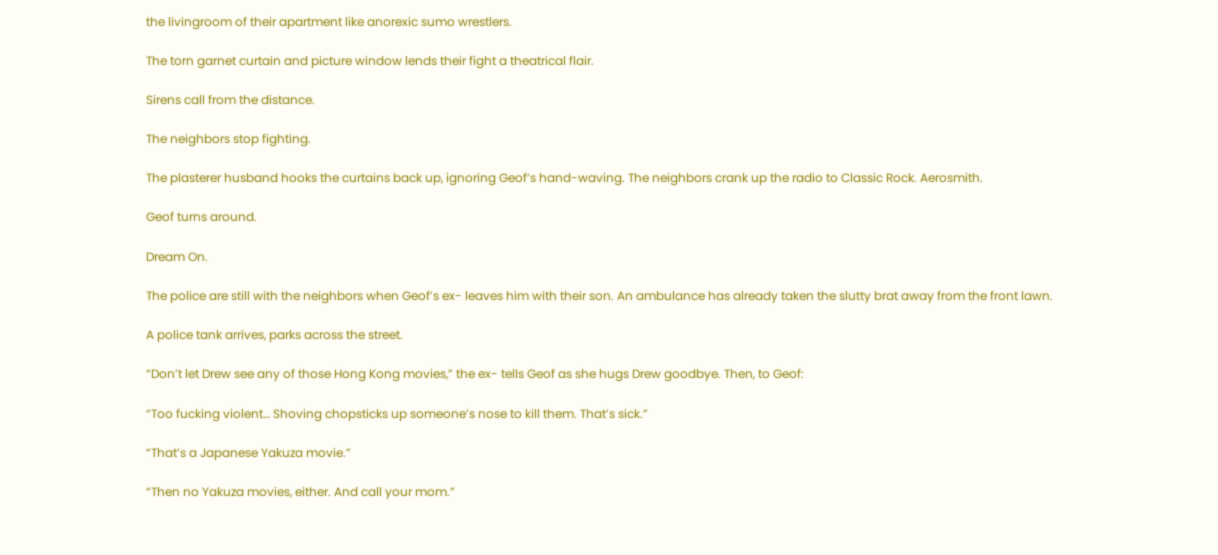the livingroom of their apartment like anorexic sumo wrestlers.

The torn garnet curtain and picture window lends their fight a theatrical flair.

Sirens call from the distance.

The neighbors stop fighting.

The plasterer husband hooks the curtains back up, ignoring Geof’s hand-waving. The neighbors crank up the radio to Classic Rock. Aerosmith.

Geof turns around.

Dream On.

The police are still with the neighbors when Geof’s ex- leaves him with their son. An ambulance has already taken the slutty brat away from the front lawn.

A police tank arrives, parks across the street.

“Don’t let Drew see any of those Hong Kong movies,” the ex- tells Geof as she hugs Drew goodbye. Then, to Geof:

“Too fucking violent… Shoving chopsticks up someone’s nose to kill them. That’s sick.”

“That’s a Japanese Yakuza movie.”

“Then no Yakuza movies, either. And call your mom.”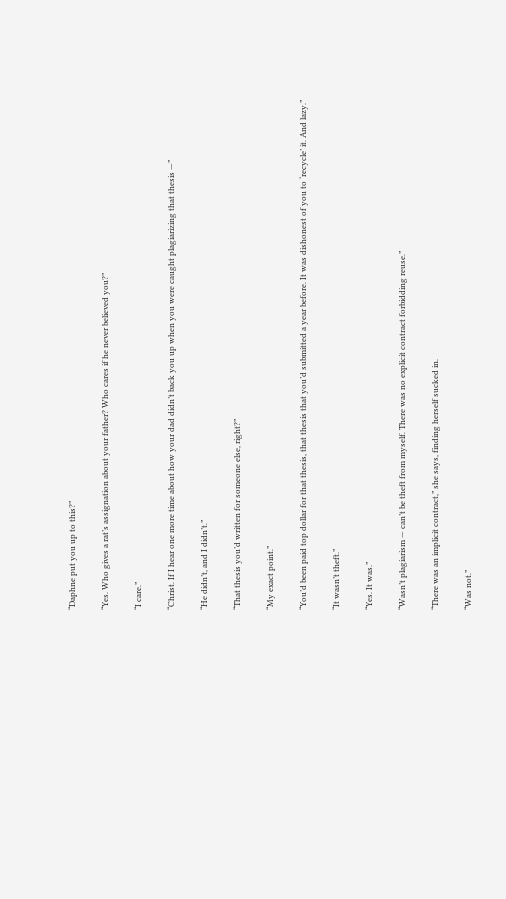“Daphne put you up to this?”

“Yes. Who gives a rat’s assignation about your father? Who cares if he never believed you?”

“I care.”

“Christ. If I hear one more time about how your dad didn’t back you up when you were caught plagiarizing that thesis —”

“He didn’t, and I didn’t.”

“That thesis you’d written for someone else, right?”

“My exact point.”

“You’d been paid top dollar for that thesis, that thesis that you’d submitted a year before. It was dishonest of you to ‘recycle’ it. And lazy.”

“It wasn’t theft.”

“Yes. It was.”

“Wasn’t plagiarism — can’t be theft from myself. There was no explicit contract forbidding reuse.”

“There was an implicit contract,” she says, finding herself sucked in.

“Was not.”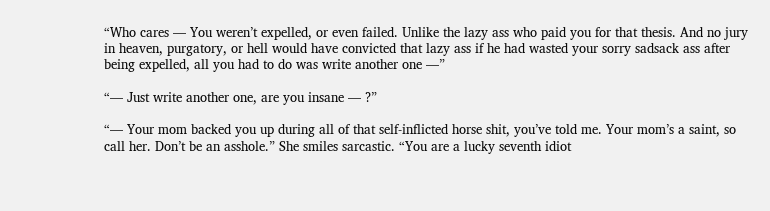“Who cares — You weren’t expelled, or even failed. Unlike the lazy ass who paid you for that thesis. And no jury in heaven, purgatory, or hell would have convicted that lazy ass if he had wasted your sorry sadsack ass after being expelled, all you had to do was write another one —”

“— Just write another one, are you insane — ?”

“— Your mom backed you up during all of that self-inflicted horse shit, you’ve told me. Your mom’s a saint, so call her. Don’t be an asshole.” She smiles sarcastic. “You are a lucky seventh idiot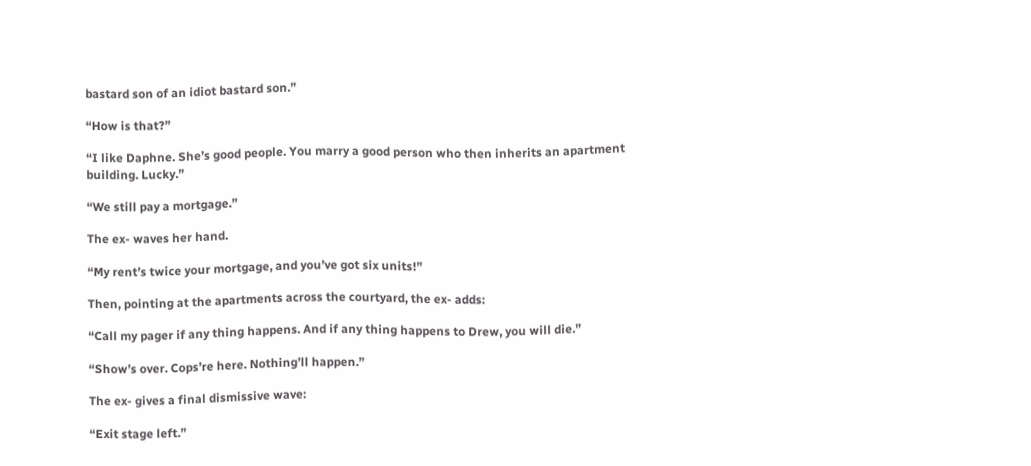bastard son of an idiot bastard son.”

“How is that?”

“I like Daphne. She’s good people. You marry a good person who then inherits an apartment building. Lucky.”

“We still pay a mortgage.”

The ex- waves her hand.

“My rent’s twice your mortgage, and you’ve got six units!”

Then, pointing at the apartments across the courtyard, the ex- adds:

“Call my pager if any thing happens. And if any thing happens to Drew, you will die.”

“Show’s over. Cops’re here. Nothing’ll happen.”

The ex- gives a final dismissive wave:

“Exit stage left.”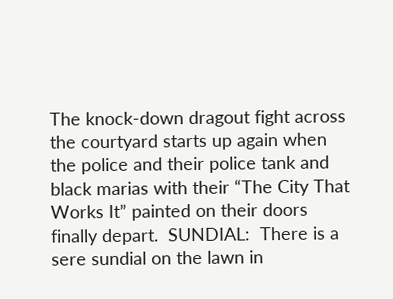The knock-down dragout fight across the courtyard starts up again when the police and their police tank and black marias with their “The City That Works It” painted on their doors finally depart.  SUNDIAL:  There is a sere sundial on the lawn in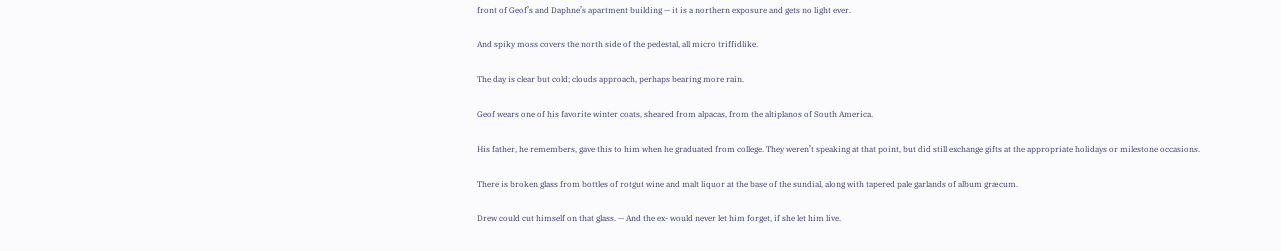front of Geof’s and Daphne’s apartment building — it is a northern exposure and gets no light ever.

And spiky moss covers the north side of the pedestal, all micro triffidlike.

The day is clear but cold; clouds approach, perhaps bearing more rain.

Geof wears one of his favorite winter coats, sheared from alpacas, from the altiplanos of South America.

His father, he remembers, gave this to him when he graduated from college. They weren’t speaking at that point, but did still exchange gifts at the appropriate holidays or milestone occasions.

There is broken glass from bottles of rotgut wine and malt liquor at the base of the sundial, along with tapered pale garlands of album græcum.

Drew could cut himself on that glass. — And the ex- would never let him forget, if she let him live.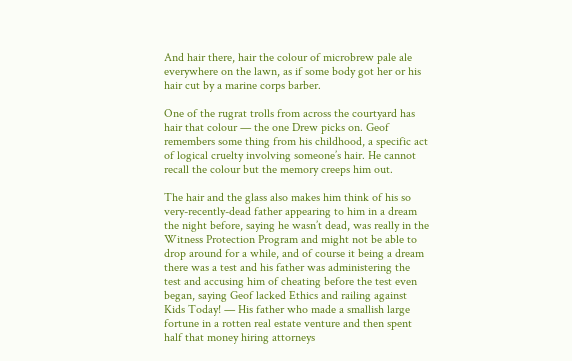And hair there, hair the colour of microbrew pale ale everywhere on the lawn, as if some body got her or his hair cut by a marine corps barber.

One of the rugrat trolls from across the courtyard has hair that colour — the one Drew picks on. Geof remembers some thing from his childhood, a specific act of logical cruelty involving someone’s hair. He cannot recall the colour but the memory creeps him out.

The hair and the glass also makes him think of his so very-recently-dead father appearing to him in a dream the night before, saying he wasn’t dead, was really in the Witness Protection Program and might not be able to drop around for a while, and of course it being a dream there was a test and his father was administering the test and accusing him of cheating before the test even began, saying Geof lacked Ethics and railing against Kids Today! — His father who made a smallish large fortune in a rotten real estate venture and then spent half that money hiring attorneys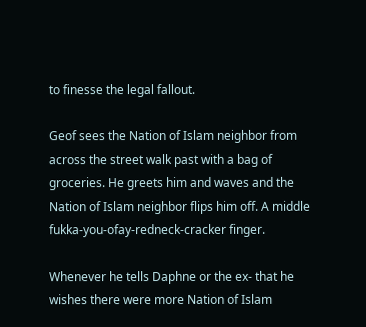to finesse the legal fallout.

Geof sees the Nation of Islam neighbor from across the street walk past with a bag of groceries. He greets him and waves and the Nation of Islam neighbor flips him off. A middle fukka-you-ofay-redneck-cracker finger.

Whenever he tells Daphne or the ex- that he wishes there were more Nation of Islam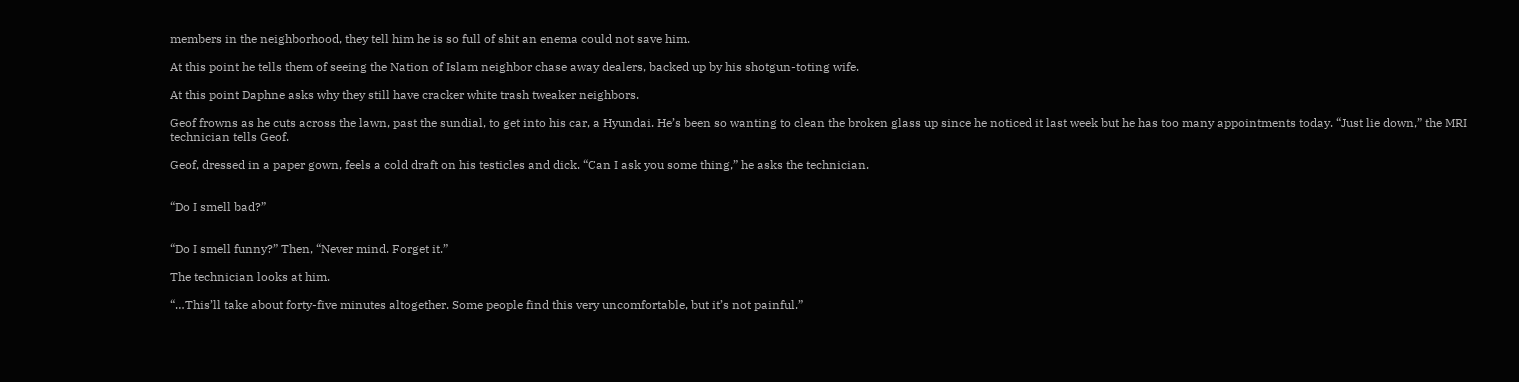members in the neighborhood, they tell him he is so full of shit an enema could not save him.

At this point he tells them of seeing the Nation of Islam neighbor chase away dealers, backed up by his shotgun-toting wife.

At this point Daphne asks why they still have cracker white trash tweaker neighbors.

Geof frowns as he cuts across the lawn, past the sundial, to get into his car, a Hyundai. He’s been so wanting to clean the broken glass up since he noticed it last week but he has too many appointments today. “Just lie down,” the MRI technician tells Geof.

Geof, dressed in a paper gown, feels a cold draft on his testicles and dick. “Can I ask you some thing,” he asks the technician.


“Do I smell bad?”


“Do I smell funny?” Then, “Never mind. Forget it.”

The technician looks at him.

“…This’ll take about forty-five minutes altogether. Some people find this very uncomfortable, but it’s not painful.”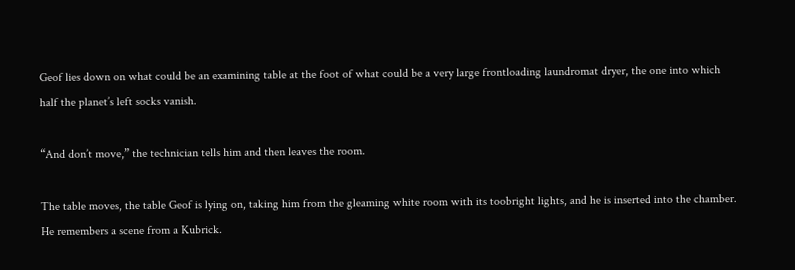Geof lies down on what could be an examining table at the foot of what could be a very large frontloading laundromat dryer, the one into which half the planet’s left socks vanish.

“And don’t move,” the technician tells him and then leaves the room.

The table moves, the table Geof is lying on, taking him from the gleaming white room with its toobright lights, and he is inserted into the chamber. He remembers a scene from a Kubrick.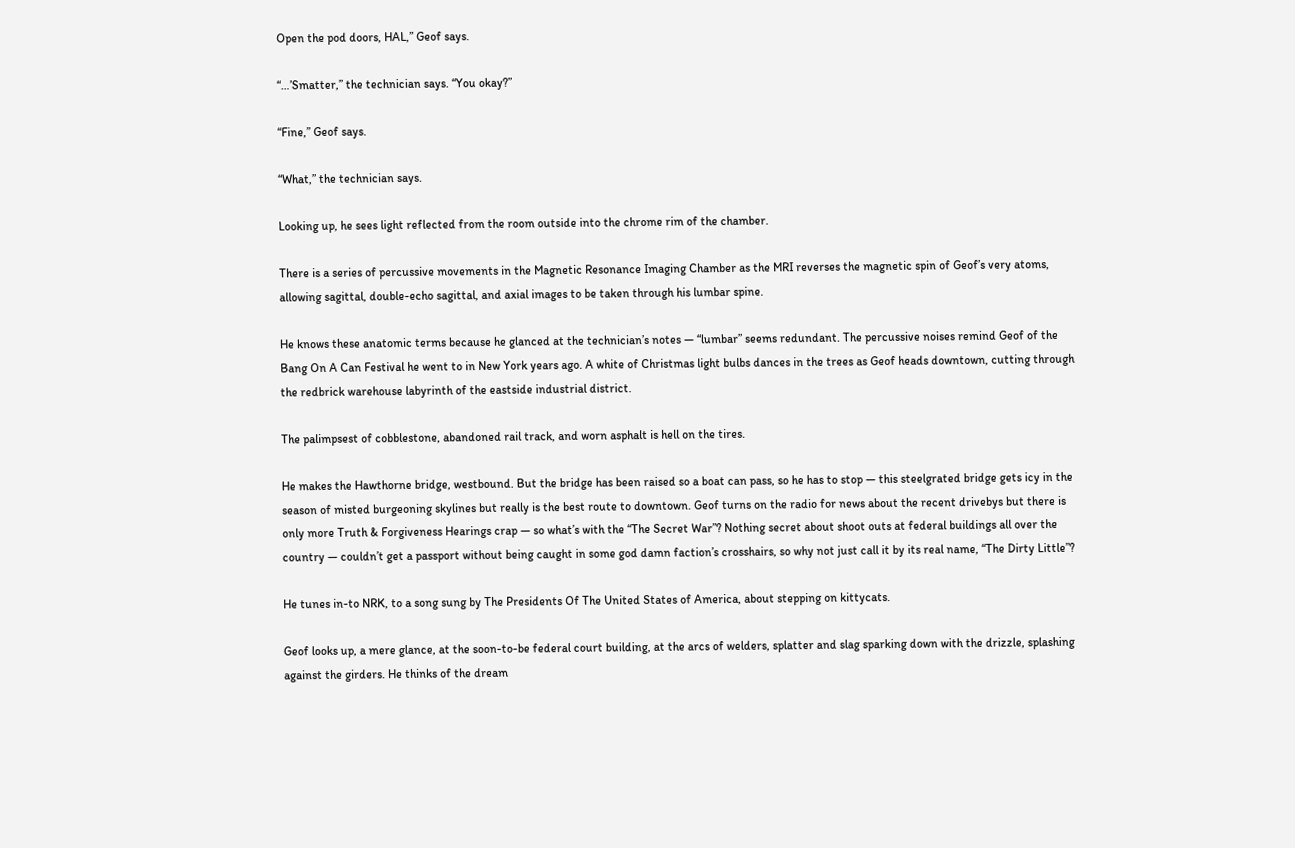Open the pod doors, HAL,” Geof says.

“…’Smatter,” the technician says. “You okay?”

“Fine,” Geof says.

“What,” the technician says.

Looking up, he sees light reflected from the room outside into the chrome rim of the chamber.

There is a series of percussive movements in the Magnetic Resonance Imaging Chamber as the MRI reverses the magnetic spin of Geof’s very atoms, allowing sagittal, double-echo sagittal, and axial images to be taken through his lumbar spine.

He knows these anatomic terms because he glanced at the technician’s notes — “lumbar” seems redundant. The percussive noises remind Geof of the Bang On A Can Festival he went to in New York years ago. A white of Christmas light bulbs dances in the trees as Geof heads downtown, cutting through the redbrick warehouse labyrinth of the eastside industrial district.

The palimpsest of cobblestone, abandoned rail track, and worn asphalt is hell on the tires.

He makes the Hawthorne bridge, westbound. But the bridge has been raised so a boat can pass, so he has to stop — this steelgrated bridge gets icy in the season of misted burgeoning skylines but really is the best route to downtown. Geof turns on the radio for news about the recent drivebys but there is only more Truth & Forgiveness Hearings crap — so what’s with the “The Secret War”? Nothing secret about shoot outs at federal buildings all over the country — couldn’t get a passport without being caught in some god damn faction’s crosshairs, so why not just call it by its real name, “The Dirty Little”?

He tunes in-to NRK, to a song sung by The Presidents Of The United States of America, about stepping on kittycats.

Geof looks up, a mere glance, at the soon-to-be federal court building, at the arcs of welders, splatter and slag sparking down with the drizzle, splashing against the girders. He thinks of the dream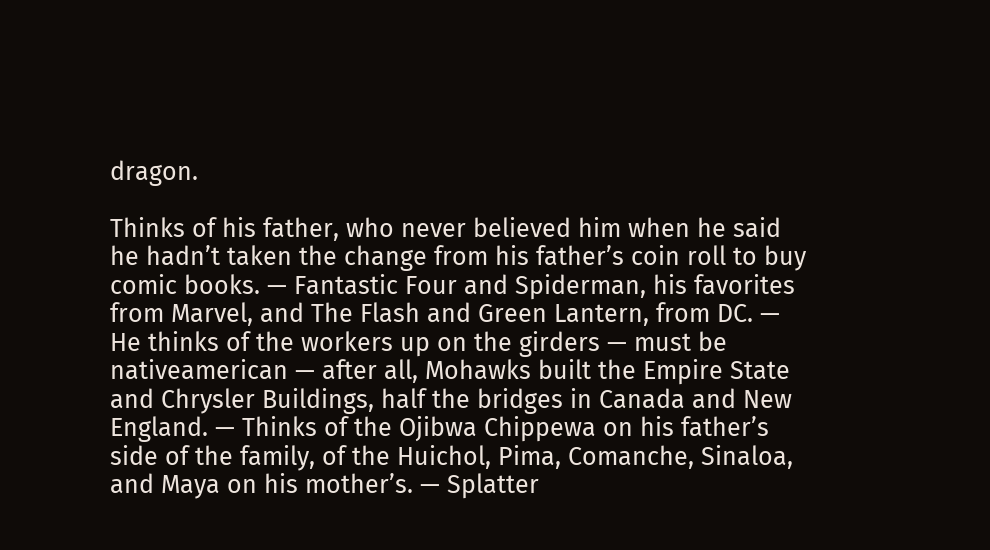dragon.

Thinks of his father, who never believed him when he said he hadn’t taken the change from his father’s coin roll to buy comic books. — Fantastic Four and Spiderman, his favorites from Marvel, and The Flash and Green Lantern, from DC. — He thinks of the workers up on the girders — must be nativeamerican — after all, Mohawks built the Empire State and Chrysler Buildings, half the bridges in Canada and New England. — Thinks of the Ojibwa Chippewa on his father’s side of the family, of the Huichol, Pima, Comanche, Sinaloa, and Maya on his mother’s. — Splatter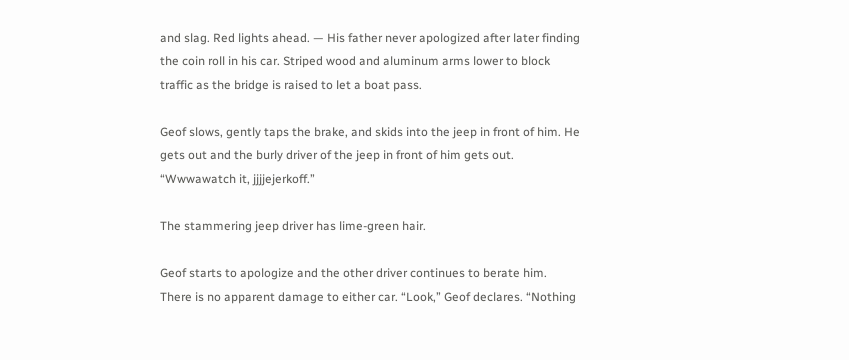and slag. Red lights ahead. — His father never apologized after later finding the coin roll in his car. Striped wood and aluminum arms lower to block traffic as the bridge is raised to let a boat pass.

Geof slows, gently taps the brake, and skids into the jeep in front of him. He gets out and the burly driver of the jeep in front of him gets out. “Wwwawatch it, jjjjejerkoff.”

The stammering jeep driver has lime-green hair.

Geof starts to apologize and the other driver continues to berate him. There is no apparent damage to either car. “Look,” Geof declares. “Nothing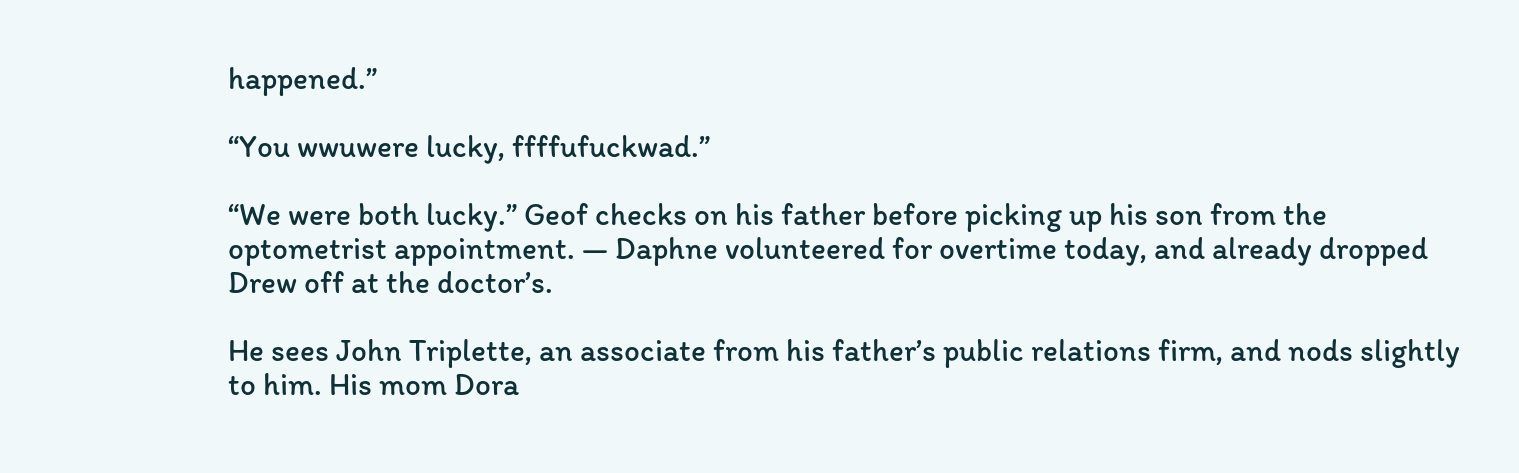happened.”

“You wwuwere lucky, ffffufuckwad.”

“We were both lucky.” Geof checks on his father before picking up his son from the optometrist appointment. — Daphne volunteered for overtime today, and already dropped Drew off at the doctor’s.

He sees John Triplette, an associate from his father’s public relations firm, and nods slightly to him. His mom Dora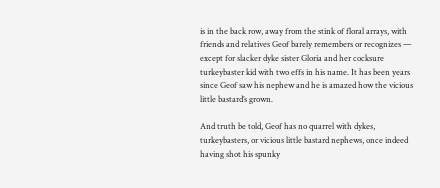is in the back row, away from the stink of floral arrays, with friends and relatives Geof barely remembers or recognizes — except for slacker dyke sister Gloria and her cocksure turkeybaster kid with two effs in his name. It has been years since Geof saw his nephew and he is amazed how the vicious little bastard’s grown.

And truth be told, Geof has no quarrel with dykes, turkeybasters, or vicious little bastard nephews, once indeed having shot his spunky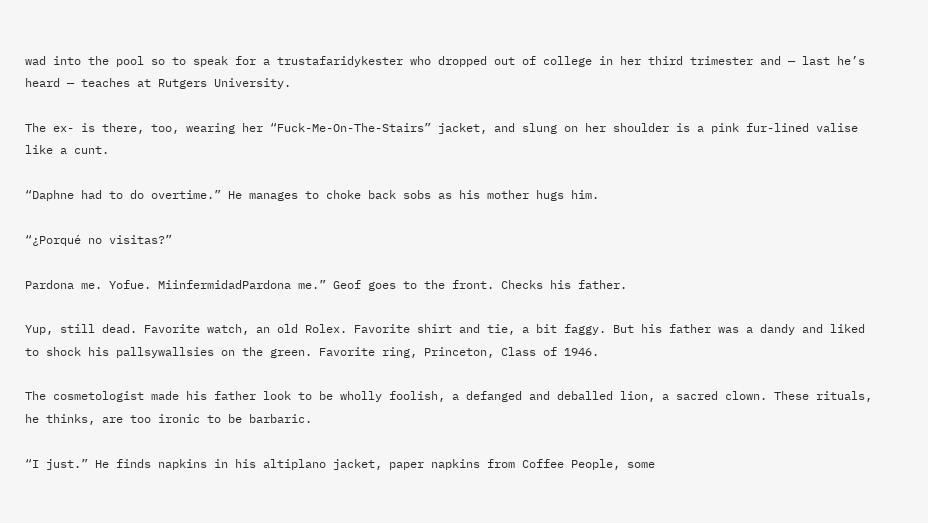wad into the pool so to speak for a trustafaridykester who dropped out of college in her third trimester and — last he’s heard — teaches at Rutgers University.

The ex- is there, too, wearing her “Fuck-Me-On-The-Stairs” jacket, and slung on her shoulder is a pink fur-lined valise like a cunt.

“Daphne had to do overtime.” He manages to choke back sobs as his mother hugs him.

“¿Porqué no visitas?”

Pardona me. Yofue. MiinfermidadPardona me.” Geof goes to the front. Checks his father.

Yup, still dead. Favorite watch, an old Rolex. Favorite shirt and tie, a bit faggy. But his father was a dandy and liked to shock his pallsywallsies on the green. Favorite ring, Princeton, Class of 1946.

The cosmetologist made his father look to be wholly foolish, a defanged and deballed lion, a sacred clown. These rituals, he thinks, are too ironic to be barbaric.

“I just.” He finds napkins in his altiplano jacket, paper napkins from Coffee People, some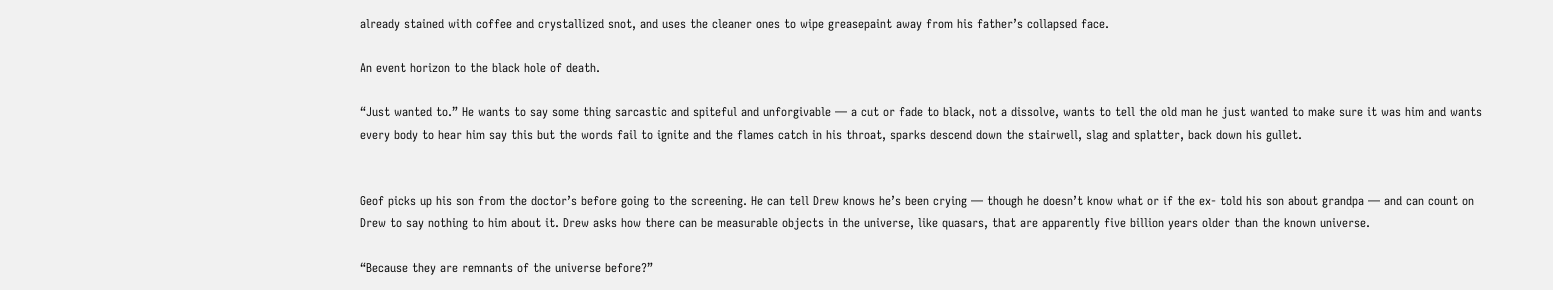already stained with coffee and crystallized snot, and uses the cleaner ones to wipe greasepaint away from his father’s collapsed face.

An event horizon to the black hole of death.

“Just wanted to.” He wants to say some thing sarcastic and spiteful and unforgivable — a cut or fade to black, not a dissolve, wants to tell the old man he just wanted to make sure it was him and wants every body to hear him say this but the words fail to ignite and the flames catch in his throat, sparks descend down the stairwell, slag and splatter, back down his gullet.


Geof picks up his son from the doctor’s before going to the screening. He can tell Drew knows he’s been crying — though he doesn’t know what or if the ex- told his son about grandpa — and can count on Drew to say nothing to him about it. Drew asks how there can be measurable objects in the universe, like quasars, that are apparently five billion years older than the known universe.

“Because they are remnants of the universe before?”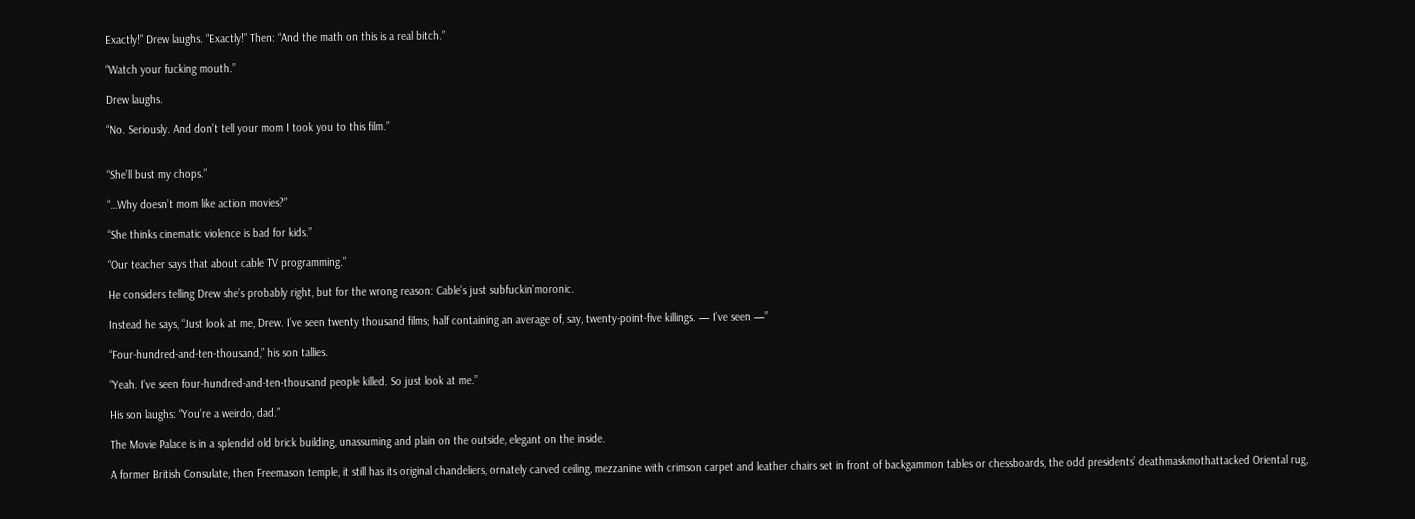Exactly!” Drew laughs. “Exactly!” Then: “And the math on this is a real bitch.”

“Watch your fucking mouth.”

Drew laughs.

“No. Seriously. And don’t tell your mom I took you to this film.”


“She’ll bust my chops.”

“…Why doesn’t mom like action movies?”

“She thinks cinematic violence is bad for kids.”

“Our teacher says that about cable TV programming.”

He considers telling Drew she’s probably right, but for the wrong reason: Cable’s just subfuckin’moronic.

Instead he says, “Just look at me, Drew. I’ve seen twenty thousand films; half containing an average of, say, twenty-point-five killings. — I’ve seen —”

“Four-hundred-and-ten-thousand,” his son tallies.

“Yeah. I’ve seen four-hundred-and-ten-thousand people killed. So just look at me.”

His son laughs: “You’re a weirdo, dad.”

The Movie Palace is in a splendid old brick building, unassuming and plain on the outside, elegant on the inside.

A former British Consulate, then Freemason temple, it still has its original chandeliers, ornately carved ceiling, mezzanine with crimson carpet and leather chairs set in front of backgammon tables or chessboards, the odd presidents’ deathmaskmothattacked Oriental rug,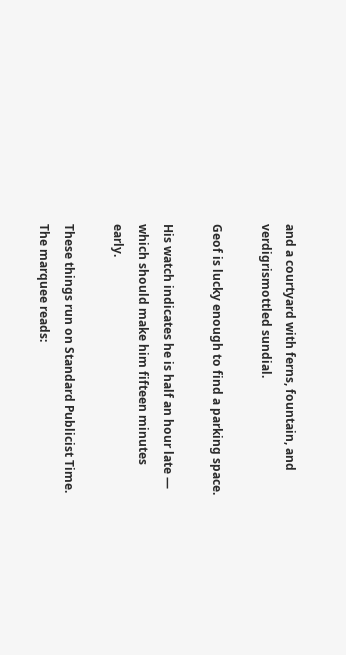and a courtyard with ferns, fountain, and verdigrismottled sundial.

Geof is lucky enough to find a parking space.

His watch indicates he is half an hour late — which should make him fifteen minutes early.

These things run on Standard Publicist Time. The marquee reads: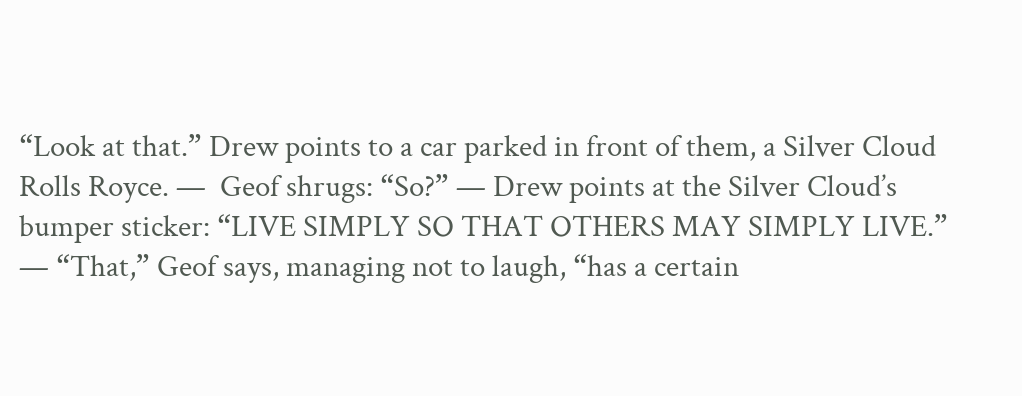“Look at that.” Drew points to a car parked in front of them, a Silver Cloud Rolls Royce. —  Geof shrugs: “So?” — Drew points at the Silver Cloud’s bumper sticker: “LIVE SIMPLY SO THAT OTHERS MAY SIMPLY LIVE.” — “That,” Geof says, managing not to laugh, “has a certain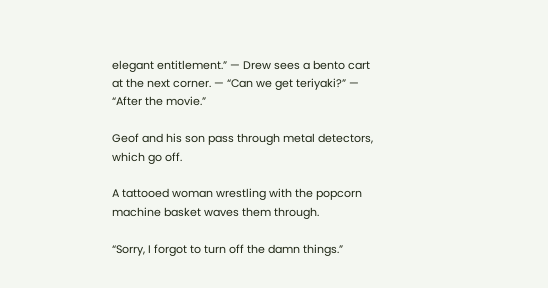elegant entitlement.” — Drew sees a bento cart at the next corner. — “Can we get teriyaki?” — “After the movie.”

Geof and his son pass through metal detectors, which go off.

A tattooed woman wrestling with the popcorn machine basket waves them through.

“Sorry, I forgot to turn off the damn things.”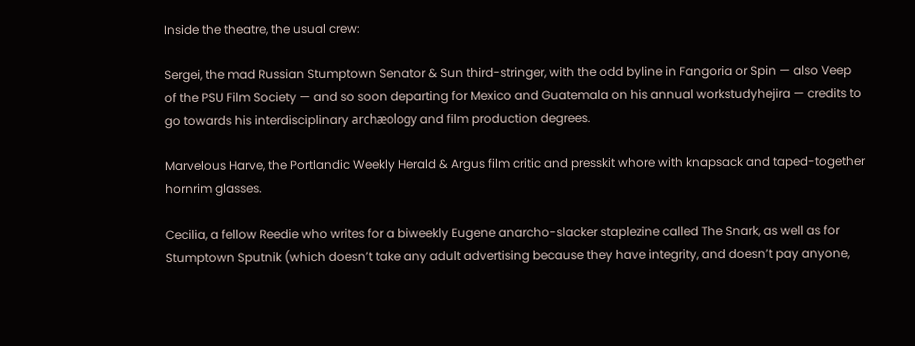Inside the theatre, the usual crew:

Sergei, the mad Russian Stumptown Senator & Sun third-stringer, with the odd byline in Fangoria or Spin — also Veep of the PSU Film Society — and so soon departing for Mexico and Guatemala on his annual workstudyhejira — credits to go towards his interdisciplinary archæology and film production degrees.

Marvelous Harve, the Portlandic Weekly Herald & Argus film critic and presskit whore with knapsack and taped-together hornrim glasses.

Cecilia, a fellow Reedie who writes for a biweekly Eugene anarcho-slacker staplezine called The Snark, as well as for Stumptown Sputnik (which doesn’t take any adult advertising because they have integrity, and doesn’t pay anyone,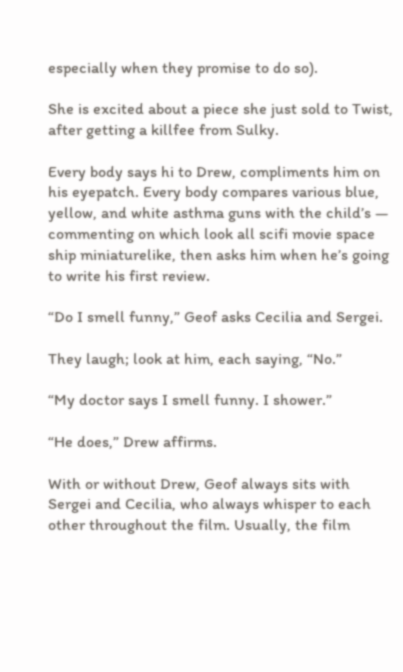especially when they promise to do so).

She is excited about a piece she just sold to Twist, after getting a killfee from Sulky.

Every body says hi to Drew, compliments him on his eyepatch. Every body compares various blue, yellow, and white asthma guns with the child’s — commenting on which look all scifi movie space ship miniaturelike, then asks him when he’s going to write his first review.

“Do I smell funny,” Geof asks Cecilia and Sergei.

They laugh; look at him, each saying, “No.”

“My doctor says I smell funny. I shower.”

“He does,” Drew affirms.

With or without Drew, Geof always sits with Sergei and Cecilia, who always whisper to each other throughout the film. Usually, the film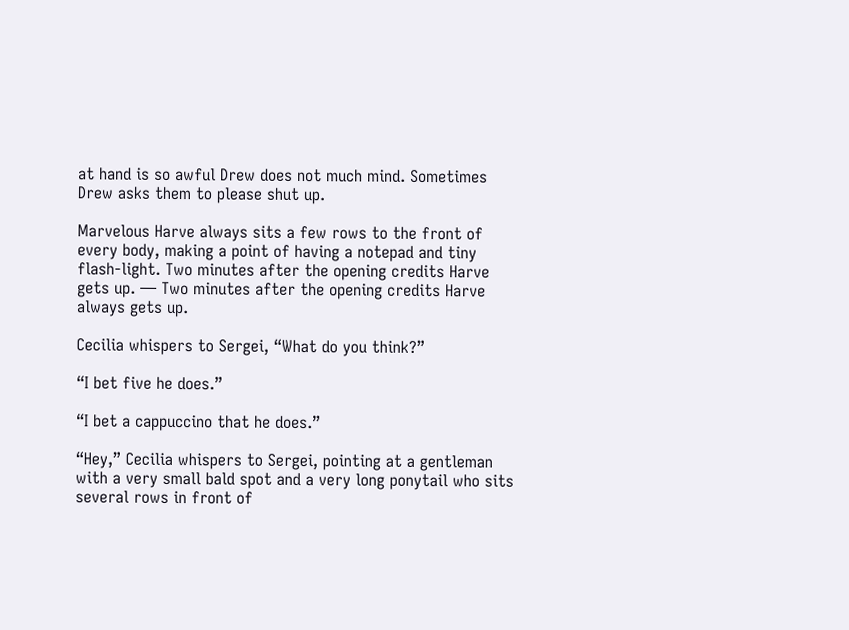at hand is so awful Drew does not much mind. Sometimes Drew asks them to please shut up.

Marvelous Harve always sits a few rows to the front of every body, making a point of having a notepad and tiny flash-light. Two minutes after the opening credits Harve gets up. — Two minutes after the opening credits Harve always gets up.

Cecilia whispers to Sergei, “What do you think?”

“I bet five he does.”

“I bet a cappuccino that he does.”

“Hey,” Cecilia whispers to Sergei, pointing at a gentleman with a very small bald spot and a very long ponytail who sits several rows in front of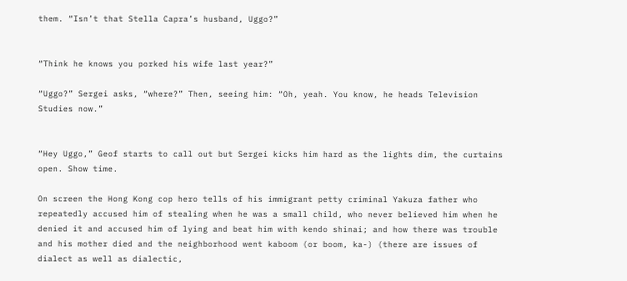them. “Isn’t that Stella Capra’s husband, Uggo?”


“Think he knows you porked his wife last year?”

“Uggo?” Sergei asks, “where?” Then, seeing him: “Oh, yeah. You know, he heads Television Studies now.”


“Hey Uggo,” Geof starts to call out but Sergei kicks him hard as the lights dim, the curtains open. Show time.

On screen the Hong Kong cop hero tells of his immigrant petty criminal Yakuza father who repeatedly accused him of stealing when he was a small child, who never believed him when he denied it and accused him of lying and beat him with kendo shinai; and how there was trouble and his mother died and the neighborhood went kaboom (or boom, ka-) (there are issues of dialect as well as dialectic,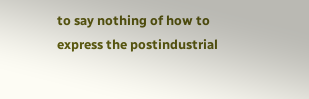to say nothing of how to express the postindustrial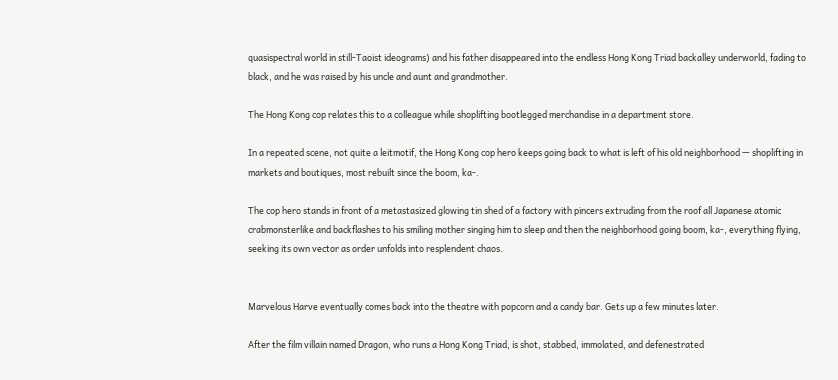quasispectral world in still-Taoist ideograms) and his father disappeared into the endless Hong Kong Triad backalley underworld, fading to black, and he was raised by his uncle and aunt and grandmother.

The Hong Kong cop relates this to a colleague while shoplifting bootlegged merchandise in a department store.

In a repeated scene, not quite a leitmotif, the Hong Kong cop hero keeps going back to what is left of his old neighborhood — shoplifting in markets and boutiques, most rebuilt since the boom, ka-.

The cop hero stands in front of a metastasized glowing tin shed of a factory with pincers extruding from the roof all Japanese atomic crabmonsterlike and backflashes to his smiling mother singing him to sleep and then the neighborhood going boom, ka-, everything flying, seeking its own vector as order unfolds into resplendent chaos.


Marvelous Harve eventually comes back into the theatre with popcorn and a candy bar. Gets up a few minutes later.

After the film villain named Dragon, who runs a Hong Kong Triad, is shot, stabbed, immolated, and defenestrated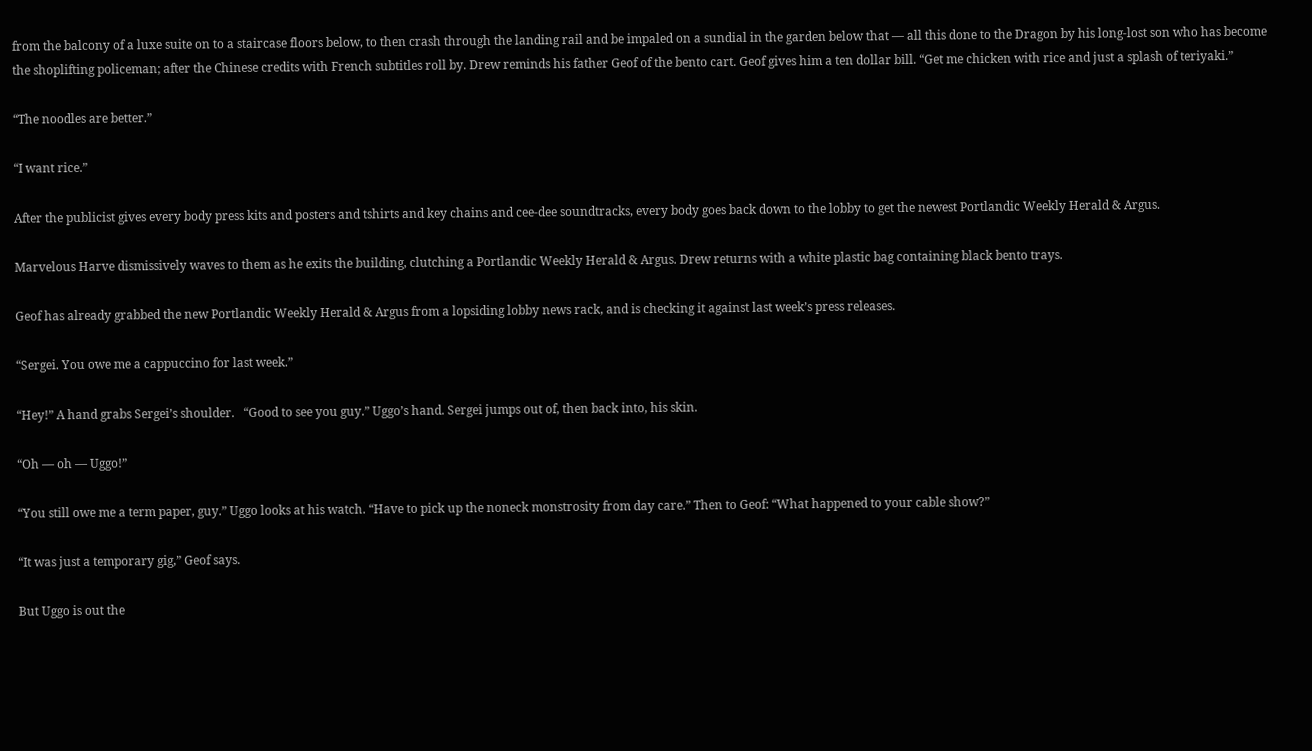from the balcony of a luxe suite on to a staircase floors below, to then crash through the landing rail and be impaled on a sundial in the garden below that — all this done to the Dragon by his long-lost son who has become the shoplifting policeman; after the Chinese credits with French subtitles roll by. Drew reminds his father Geof of the bento cart. Geof gives him a ten dollar bill. “Get me chicken with rice and just a splash of teriyaki.”

“The noodles are better.”

“I want rice.”

After the publicist gives every body press kits and posters and tshirts and key chains and cee-dee soundtracks, every body goes back down to the lobby to get the newest Portlandic Weekly Herald & Argus.

Marvelous Harve dismissively waves to them as he exits the building, clutching a Portlandic Weekly Herald & Argus. Drew returns with a white plastic bag containing black bento trays.

Geof has already grabbed the new Portlandic Weekly Herald & Argus from a lopsiding lobby news rack, and is checking it against last week’s press releases.

“Sergei. You owe me a cappuccino for last week.”

“Hey!” A hand grabs Sergei’s shoulder.   “Good to see you guy.” Uggo’s hand. Sergei jumps out of, then back into, his skin.

“Oh — oh — Uggo!”

“You still owe me a term paper, guy.” Uggo looks at his watch. “Have to pick up the noneck monstrosity from day care.” Then to Geof: “What happened to your cable show?”

“It was just a temporary gig,” Geof says.

But Uggo is out the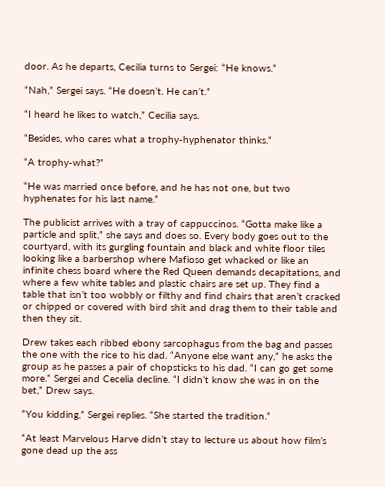door. As he departs, Cecilia turns to Sergei: “He knows.”

“Nah,” Sergei says. “He doesn’t. He can’t.”

“I heard he likes to watch,” Cecilia says.

“Besides, who cares what a trophy-hyphenator thinks.”

“A trophy-what?”

“He was married once before, and he has not one, but two hyphenates for his last name.”

The publicist arrives with a tray of cappuccinos. “Gotta make like a particle and split,” she says and does so. Every body goes out to the courtyard, with its gurgling fountain and black and white floor tiles looking like a barbershop where Mafioso get whacked or like an infinite chess board where the Red Queen demands decapitations, and where a few white tables and plastic chairs are set up. They find a table that isn’t too wobbly or filthy and find chairs that aren’t cracked or chipped or covered with bird shit and drag them to their table and then they sit.

Drew takes each ribbed ebony sarcophagus from the bag and passes the one with the rice to his dad. “Anyone else want any,” he asks the group as he passes a pair of chopsticks to his dad. “I can go get some more.” Sergei and Cecelia decline. “I didn’t know she was in on the bet,” Drew says.

“You kidding,” Sergei replies. “She started the tradition.”

“At least Marvelous Harve didn’t stay to lecture us about how film’s gone dead up the ass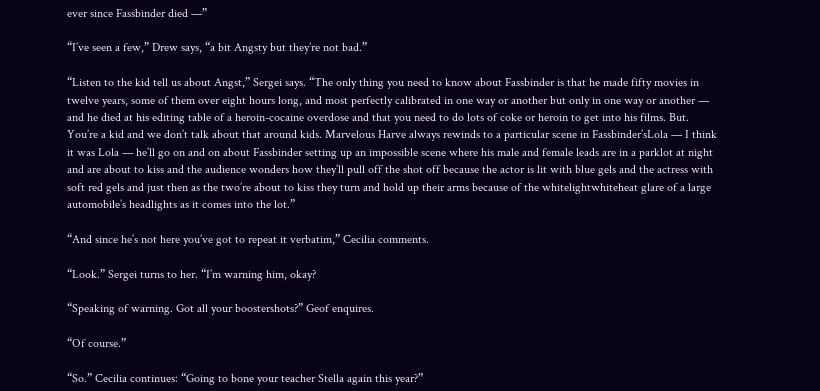ever since Fassbinder died —”

“I’ve seen a few,” Drew says, “a bit Angsty but they’re not bad.”

“Listen to the kid tell us about Angst,” Sergei says. “The only thing you need to know about Fassbinder is that he made fifty movies in twelve years, some of them over eight hours long, and most perfectly calibrated in one way or another but only in one way or another — and he died at his editing table of a heroin-cocaine overdose and that you need to do lots of coke or heroin to get into his films. But. You’re a kid and we don’t talk about that around kids. Marvelous Harve always rewinds to a particular scene in Fassbinder’sLola — I think it was Lola — he’ll go on and on about Fassbinder setting up an impossible scene where his male and female leads are in a parklot at night and are about to kiss and the audience wonders how they’ll pull off the shot off because the actor is lit with blue gels and the actress with soft red gels and just then as the two’re about to kiss they turn and hold up their arms because of the whitelightwhiteheat glare of a large automobile’s headlights as it comes into the lot.”

“And since he’s not here you’ve got to repeat it verbatim,” Cecilia comments.

“Look.” Sergei turns to her. “I’m warning him, okay?

“Speaking of warning. Got all your boostershots?” Geof enquires.

“Of course.”

“So.” Cecilia continues: “Going to bone your teacher Stella again this year?”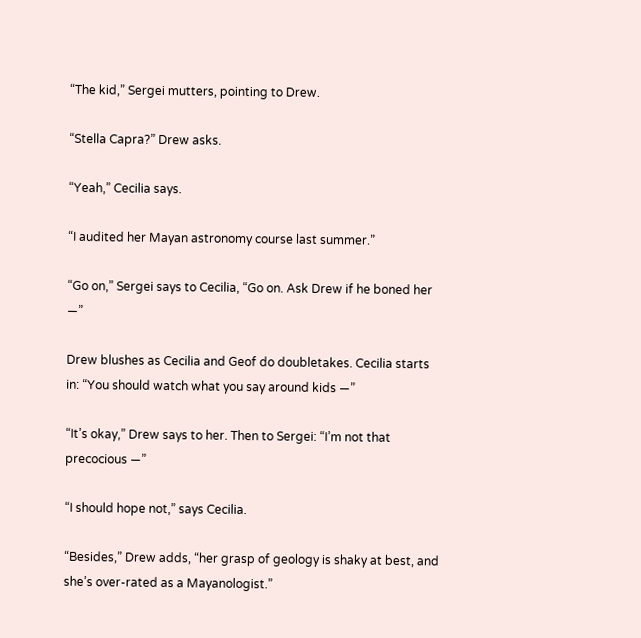“The kid,” Sergei mutters, pointing to Drew.

“Stella Capra?” Drew asks.

“Yeah,” Cecilia says.

“I audited her Mayan astronomy course last summer.”

“Go on,” Sergei says to Cecilia, “Go on. Ask Drew if he boned her —”

Drew blushes as Cecilia and Geof do doubletakes. Cecilia starts in: “You should watch what you say around kids —”

“It’s okay,” Drew says to her. Then to Sergei: “I’m not that precocious —”

“I should hope not,” says Cecilia.

“Besides,” Drew adds, “her grasp of geology is shaky at best, and she’s over-rated as a Mayanologist.”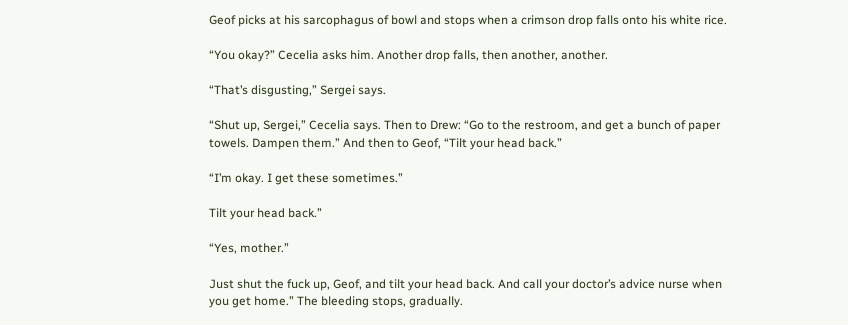Geof picks at his sarcophagus of bowl and stops when a crimson drop falls onto his white rice.

“You okay?” Cecelia asks him. Another drop falls, then another, another.

“That’s disgusting,” Sergei says.

“Shut up, Sergei,” Cecelia says. Then to Drew: “Go to the restroom, and get a bunch of paper towels. Dampen them.” And then to Geof, “Tilt your head back.”

“I’m okay. I get these sometimes.”

Tilt your head back.”

“Yes, mother.”

Just shut the fuck up, Geof, and tilt your head back. And call your doctor’s advice nurse when you get home.” The bleeding stops, gradually.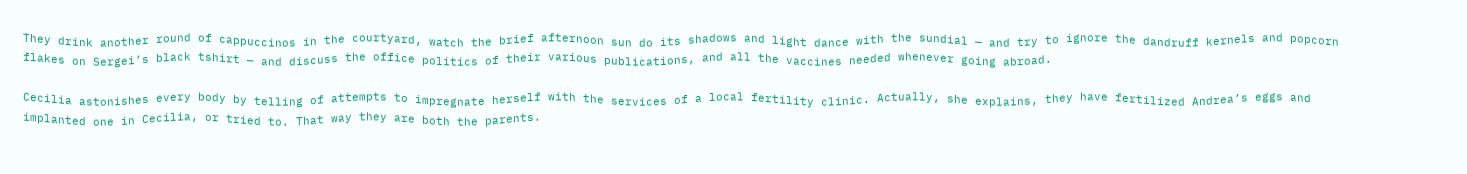They drink another round of cappuccinos in the courtyard, watch the brief afternoon sun do its shadows and light dance with the sundial — and try to ignore the dandruff kernels and popcorn flakes on Sergei’s black tshirt — and discuss the office politics of their various publications, and all the vaccines needed whenever going abroad.

Cecilia astonishes every body by telling of attempts to impregnate herself with the services of a local fertility clinic. Actually, she explains, they have fertilized Andrea’s eggs and implanted one in Cecilia, or tried to. That way they are both the parents.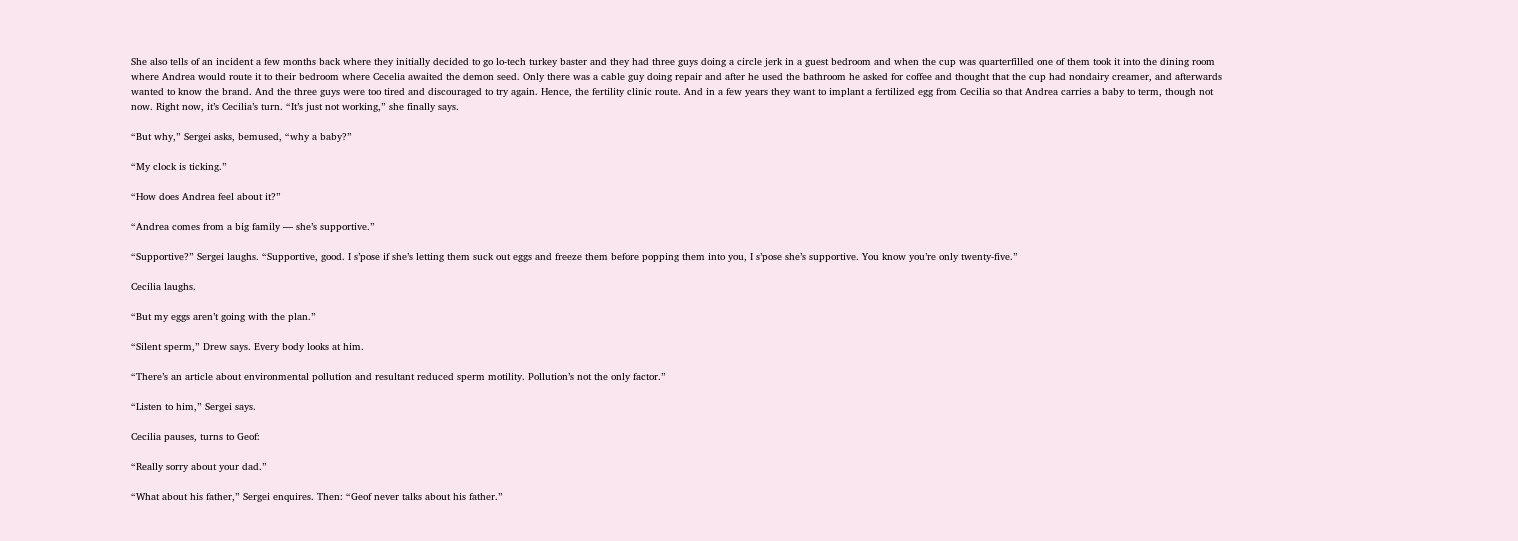She also tells of an incident a few months back where they initially decided to go lo-tech turkey baster and they had three guys doing a circle jerk in a guest bedroom and when the cup was quarterfilled one of them took it into the dining room where Andrea would route it to their bedroom where Cecelia awaited the demon seed. Only there was a cable guy doing repair and after he used the bathroom he asked for coffee and thought that the cup had nondairy creamer, and afterwards wanted to know the brand. And the three guys were too tired and discouraged to try again. Hence, the fertility clinic route. And in a few years they want to implant a fertilized egg from Cecilia so that Andrea carries a baby to term, though not now. Right now, it’s Cecilia’s turn. “It’s just not working,” she finally says.

“But why,” Sergei asks, bemused, “why a baby?”

“My clock is ticking.”

“How does Andrea feel about it?”

“Andrea comes from a big family — she’s supportive.”

“Supportive?” Sergei laughs. “Supportive, good. I s’pose if she’s letting them suck out eggs and freeze them before popping them into you, I s’pose she’s supportive. You know you’re only twenty-five.”

Cecilia laughs.

“But my eggs aren’t going with the plan.”

“Silent sperm,” Drew says. Every body looks at him.

“There’s an article about environmental pollution and resultant reduced sperm motility. Pollution’s not the only factor.”

“Listen to him,” Sergei says.

Cecilia pauses, turns to Geof:

“Really sorry about your dad.”

“What about his father,” Sergei enquires. Then: “Geof never talks about his father.”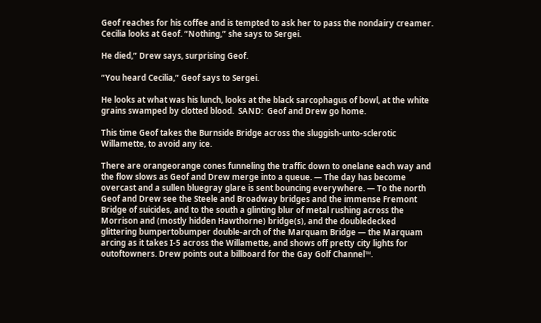Geof reaches for his coffee and is tempted to ask her to pass the nondairy creamer. Cecilia looks at Geof. “Nothing,” she says to Sergei.

He died,” Drew says, surprising Geof.

“You heard Cecilia,” Geof says to Sergei.

He looks at what was his lunch, looks at the black sarcophagus of bowl, at the white grains swamped by clotted blood.  SAND:  Geof and Drew go home.

This time Geof takes the Burnside Bridge across the sluggish-unto-sclerotic Willamette, to avoid any ice.

There are orangeorange cones funneling the traffic down to onelane each way and the flow slows as Geof and Drew merge into a queue. — The day has become overcast and a sullen bluegray glare is sent bouncing everywhere. — To the north Geof and Drew see the Steele and Broadway bridges and the immense Fremont Bridge of suicides, and to the south a glinting blur of metal rushing across the Morrison and (mostly hidden Hawthorne) bridge(s), and the doubledecked glittering bumpertobumper double-arch of the Marquam Bridge — the Marquam arcing as it takes I-5 across the Willamette, and shows off pretty city lights for outoftowners. Drew points out a billboard for the Gay Golf Channel™.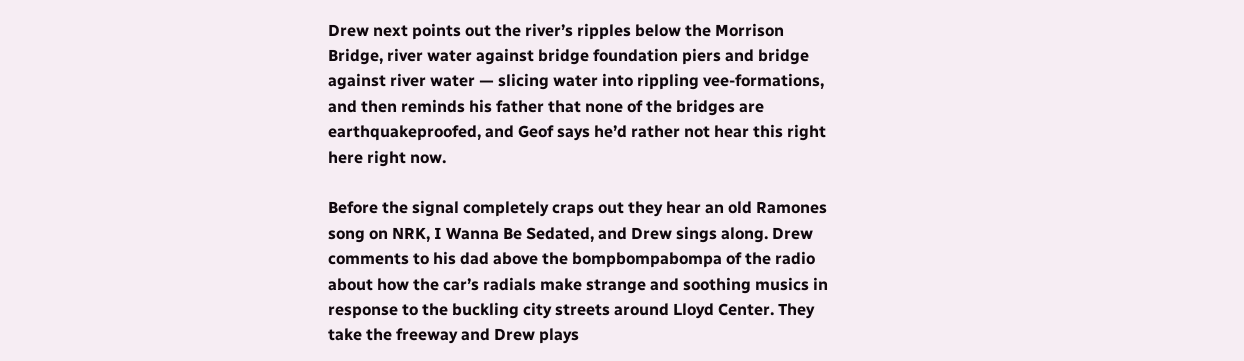Drew next points out the river’s ripples below the Morrison Bridge, river water against bridge foundation piers and bridge against river water — slicing water into rippling vee-formations, and then reminds his father that none of the bridges are earthquakeproofed, and Geof says he’d rather not hear this right here right now.

Before the signal completely craps out they hear an old Ramones song on NRK, I Wanna Be Sedated, and Drew sings along. Drew comments to his dad above the bompbompabompa of the radio about how the car’s radials make strange and soothing musics in response to the buckling city streets around Lloyd Center. They take the freeway and Drew plays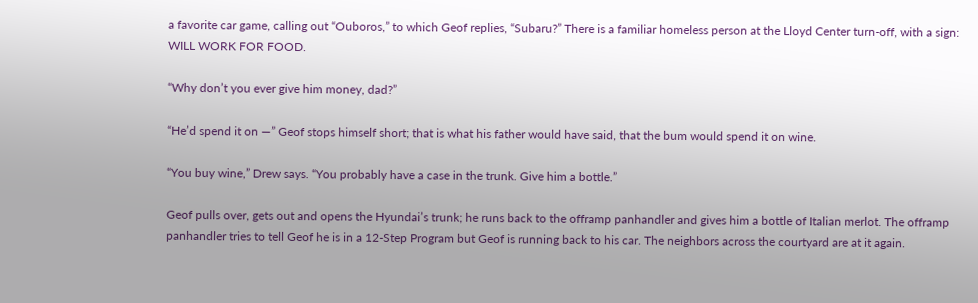a favorite car game, calling out “Ouboros,” to which Geof replies, “Subaru?” There is a familiar homeless person at the Lloyd Center turn-off, with a sign: WILL WORK FOR FOOD.

“Why don’t you ever give him money, dad?”

“He’d spend it on —” Geof stops himself short; that is what his father would have said, that the bum would spend it on wine.

“You buy wine,” Drew says. “You probably have a case in the trunk. Give him a bottle.”

Geof pulls over, gets out and opens the Hyundai’s trunk; he runs back to the offramp panhandler and gives him a bottle of Italian merlot. The offramp panhandler tries to tell Geof he is in a 12-Step Program but Geof is running back to his car. The neighbors across the courtyard are at it again.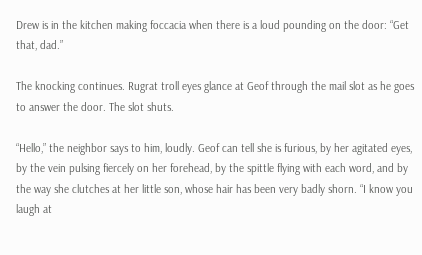Drew is in the kitchen making foccacia when there is a loud pounding on the door: “Get that, dad.”

The knocking continues. Rugrat troll eyes glance at Geof through the mail slot as he goes to answer the door. The slot shuts.

“Hello,” the neighbor says to him, loudly. Geof can tell she is furious, by her agitated eyes, by the vein pulsing fiercely on her forehead, by the spittle flying with each word, and by the way she clutches at her little son, whose hair has been very badly shorn. “I know you laugh at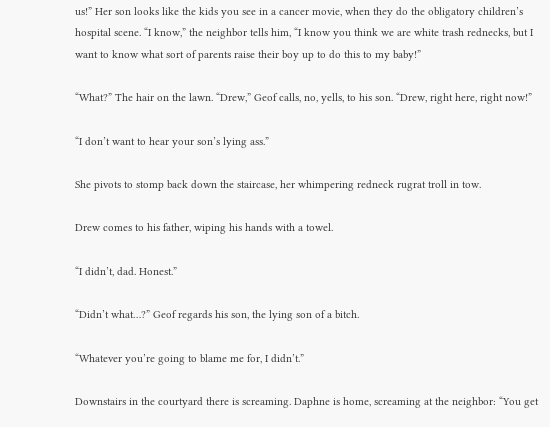us!” Her son looks like the kids you see in a cancer movie, when they do the obligatory children’s hospital scene. “I know,” the neighbor tells him, “I know you think we are white trash rednecks, but I want to know what sort of parents raise their boy up to do this to my baby!”

“What?” The hair on the lawn. “Drew,” Geof calls, no, yells, to his son. “Drew, right here, right now!”

“I don’t want to hear your son’s lying ass.”

She pivots to stomp back down the staircase, her whimpering redneck rugrat troll in tow.

Drew comes to his father, wiping his hands with a towel.

“I didn’t, dad. Honest.”

“Didn’t what…?” Geof regards his son, the lying son of a bitch.

“Whatever you’re going to blame me for, I didn’t.”

Downstairs in the courtyard there is screaming. Daphne is home, screaming at the neighbor: “You get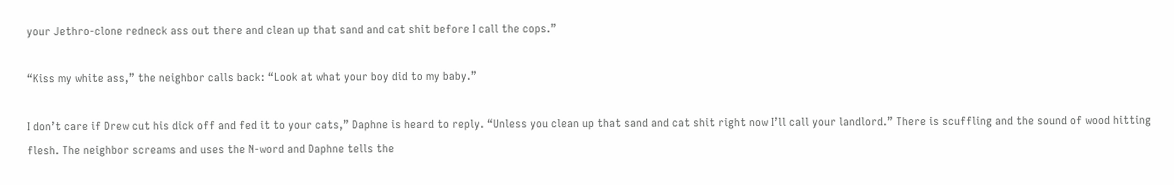your Jethro-clone redneck ass out there and clean up that sand and cat shit before I call the cops.”

“Kiss my white ass,” the neighbor calls back: “Look at what your boy did to my baby.”

I don’t care if Drew cut his dick off and fed it to your cats,” Daphne is heard to reply. “Unless you clean up that sand and cat shit right now I’ll call your landlord.” There is scuffling and the sound of wood hitting flesh. The neighbor screams and uses the N-word and Daphne tells the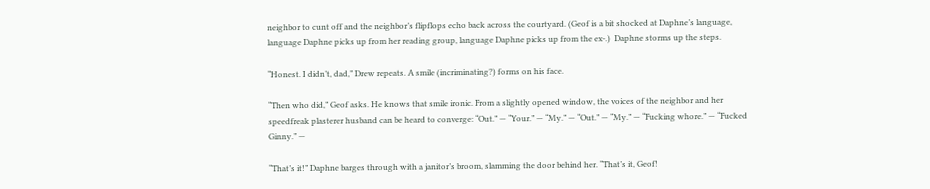neighbor to cunt off and the neighbor’s flipflops echo back across the courtyard. (Geof is a bit shocked at Daphne’s language, language Daphne picks up from her reading group, language Daphne picks up from the ex-.)  Daphne storms up the steps.

“Honest. I didn’t, dad,” Drew repeats. A smile (incriminating?) forms on his face.

“Then who did,” Geof asks. He knows that smile ironic. From a slightly opened window, the voices of the neighbor and her speedfreak plasterer husband can be heard to converge: “Out.” — “Your.” — “My.” — “Out.” — “My.” — “Fucking whore.” — “Fucked Ginny.” —

“That’s it!” Daphne barges through with a janitor’s broom, slamming the door behind her. “That’s it, Geof!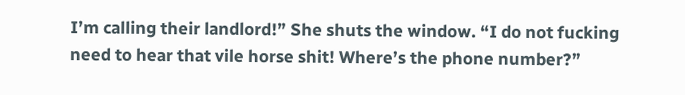I’m calling their landlord!” She shuts the window. “I do not fucking need to hear that vile horse shit! Where’s the phone number?”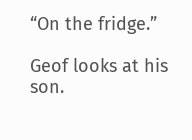“On the fridge.”

Geof looks at his son.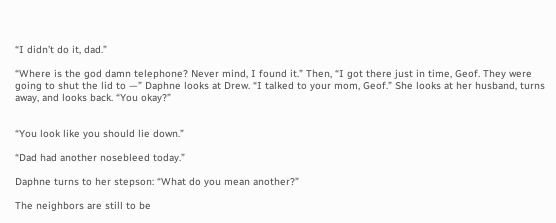“I didn’t do it, dad.”

“Where is the god damn telephone? Never mind, I found it.” Then, “I got there just in time, Geof. They were going to shut the lid to —” Daphne looks at Drew. “I talked to your mom, Geof.” She looks at her husband, turns away, and looks back. “You okay?”


“You look like you should lie down.”

“Dad had another nosebleed today.”

Daphne turns to her stepson: “What do you mean another?”

The neighbors are still to be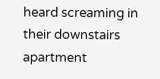heard screaming in their downstairs apartment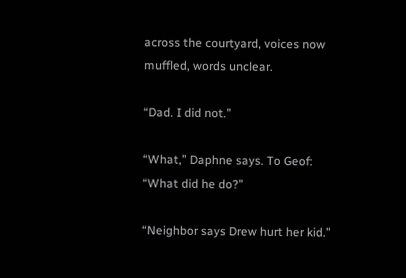across the courtyard, voices now muffled, words unclear.

“Dad. I did not.”

“What,” Daphne says. To Geof: “What did he do?”

“Neighbor says Drew hurt her kid.”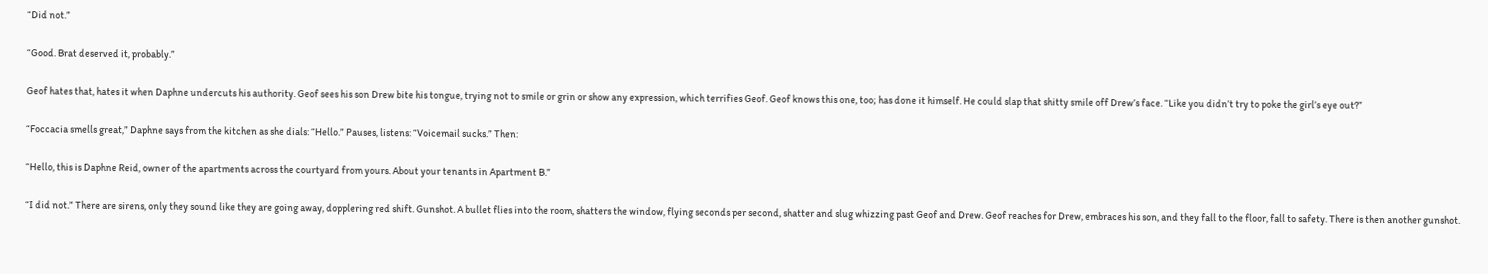“Did not.”

“Good. Brat deserved it, probably.”

Geof hates that, hates it when Daphne undercuts his authority. Geof sees his son Drew bite his tongue, trying not to smile or grin or show any expression, which terrifies Geof. Geof knows this one, too; has done it himself. He could slap that shitty smile off Drew’s face. “Like you didn’t try to poke the girl’s eye out?”

“Foccacia smells great,” Daphne says from the kitchen as she dials: “Hello.” Pauses, listens: “Voicemail sucks.” Then:

“Hello, this is Daphne Reid, owner of the apartments across the courtyard from yours. About your tenants in Apartment B.”

“I did not.” There are sirens, only they sound like they are going away, dopplering red shift. Gunshot. A bullet flies into the room, shatters the window, flying seconds per second, shatter and slug whizzing past Geof and Drew. Geof reaches for Drew, embraces his son, and they fall to the floor, fall to safety. There is then another gunshot.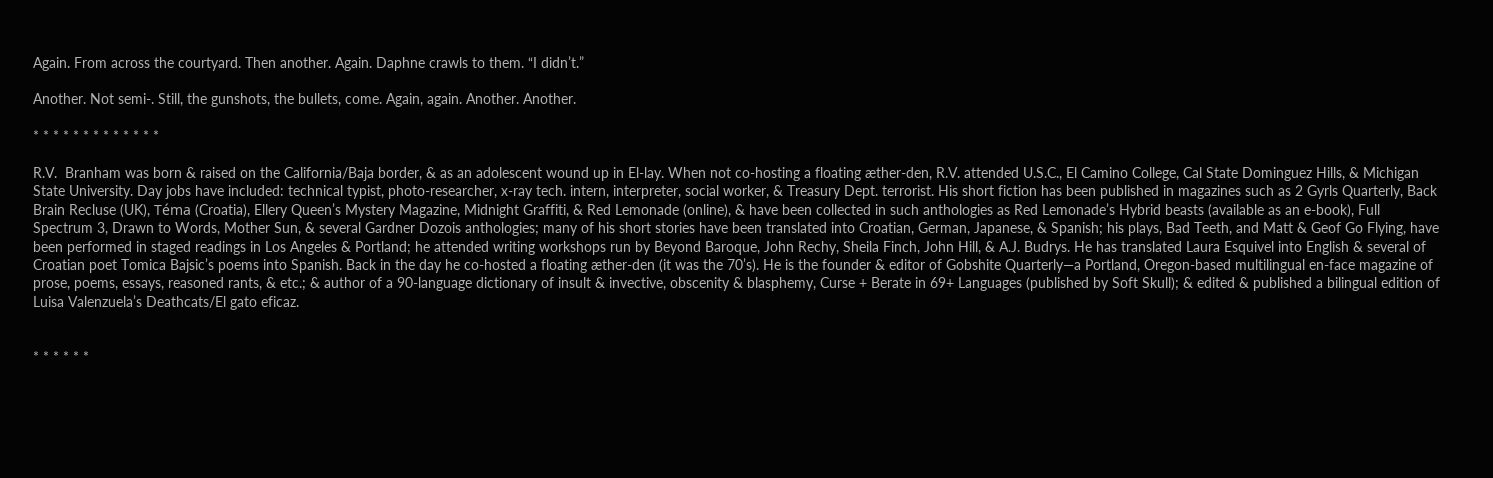Again. From across the courtyard. Then another. Again. Daphne crawls to them. “I didn’t.”

Another. Not semi-. Still, the gunshots, the bullets, come. Again, again. Another. Another.

* * * * * * * * * * * * *

R.V.  Branham was born & raised on the California/Baja border, & as an adolescent wound up in El-lay. When not co-hosting a floating æther-den, R.V. attended U.S.C., El Camino College, Cal State Dominguez Hills, & Michigan State University. Day jobs have included: technical typist, photo-researcher, x-ray tech. intern, interpreter, social worker, & Treasury Dept. terrorist. His short fiction has been published in magazines such as 2 Gyrls Quarterly, Back Brain Recluse (UK), Téma (Croatia), Ellery Queen’s Mystery Magazine, Midnight Graffiti, & Red Lemonade (online), & have been collected in such anthologies as Red Lemonade’s Hybrid beasts (available as an e-book), Full Spectrum 3, Drawn to Words, Mother Sun, & several Gardner Dozois anthologies; many of his short stories have been translated into Croatian, German, Japanese, & Spanish; his plays, Bad Teeth, and Matt & Geof Go Flying, have been performed in staged readings in Los Angeles & Portland; he attended writing workshops run by Beyond Baroque, John Rechy, Sheila Finch, John Hill, & A.J. Budrys. He has translated Laura Esquivel into English & several of Croatian poet Tomica Bajsic’s poems into Spanish. Back in the day he co-hosted a floating æther-den (it was the 70’s). He is the founder & editor of Gobshite Quarterly—a Portland, Oregon-based multilingual en-face magazine of prose, poems, essays, reasoned rants, & etc.; & author of a 90-language dictionary of insult & invective, obscenity & blasphemy, Curse + Berate in 69+ Languages (published by Soft Skull); & edited & published a bilingual edition of Luisa Valenzuela’s Deathcats/El gato eficaz.


* * * * * *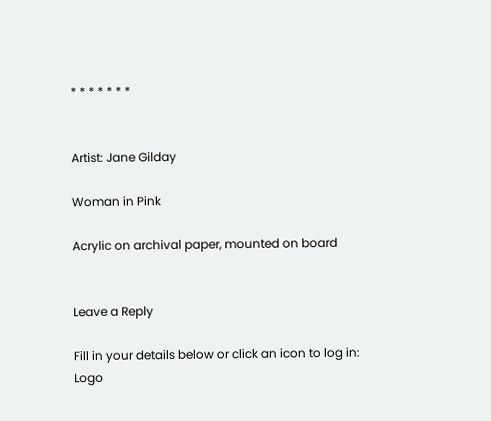* * * * * * *


Artist: Jane Gilday

Woman in Pink

Acrylic on archival paper, mounted on board


Leave a Reply

Fill in your details below or click an icon to log in: Logo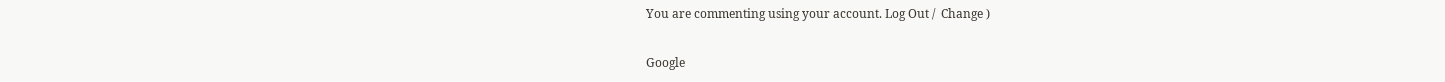You are commenting using your account. Log Out /  Change )

Google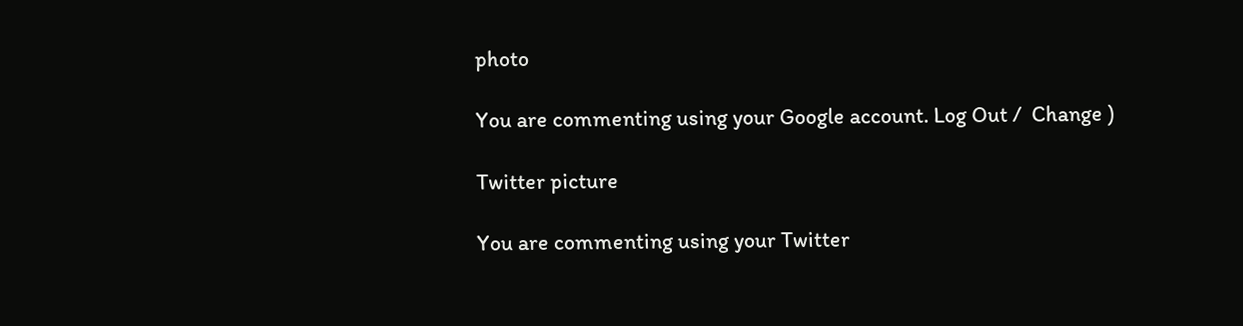photo

You are commenting using your Google account. Log Out /  Change )

Twitter picture

You are commenting using your Twitter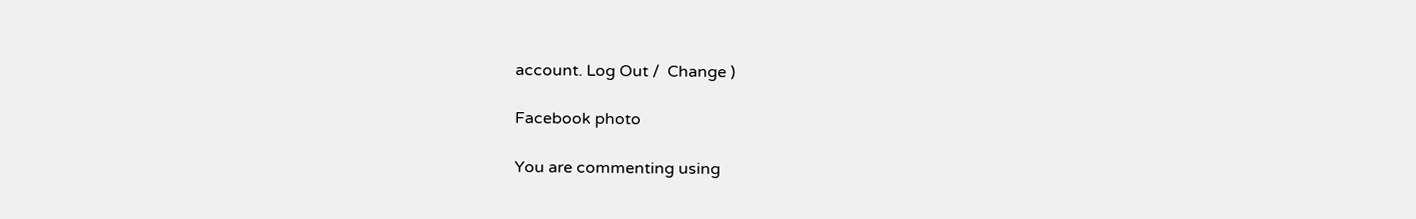account. Log Out /  Change )

Facebook photo

You are commenting using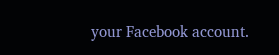your Facebook account.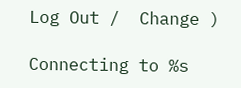Log Out /  Change )

Connecting to %s